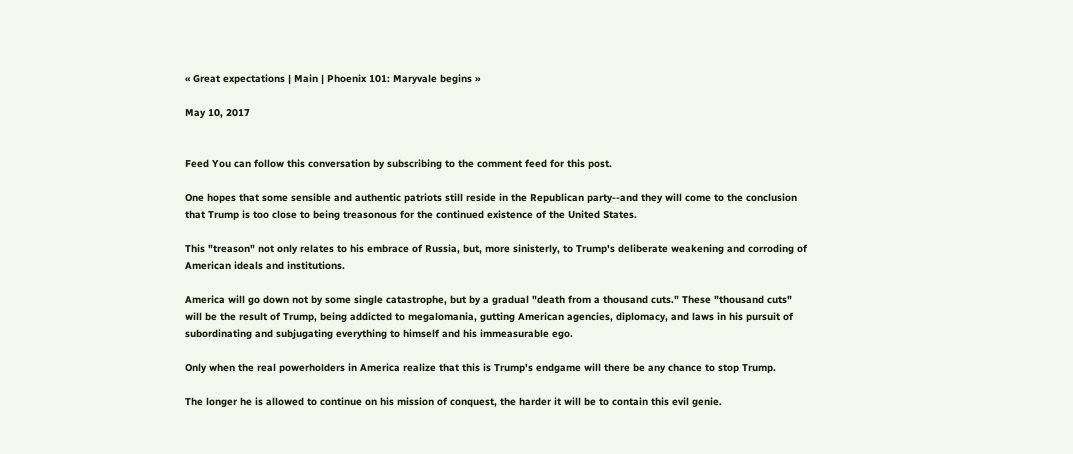« Great expectations | Main | Phoenix 101: Maryvale begins »

May 10, 2017


Feed You can follow this conversation by subscribing to the comment feed for this post.

One hopes that some sensible and authentic patriots still reside in the Republican party--and they will come to the conclusion that Trump is too close to being treasonous for the continued existence of the United States.

This "treason" not only relates to his embrace of Russia, but, more sinisterly, to Trump's deliberate weakening and corroding of American ideals and institutions.

America will go down not by some single catastrophe, but by a gradual "death from a thousand cuts." These "thousand cuts" will be the result of Trump, being addicted to megalomania, gutting American agencies, diplomacy, and laws in his pursuit of subordinating and subjugating everything to himself and his immeasurable ego.

Only when the real powerholders in America realize that this is Trump's endgame will there be any chance to stop Trump.

The longer he is allowed to continue on his mission of conquest, the harder it will be to contain this evil genie.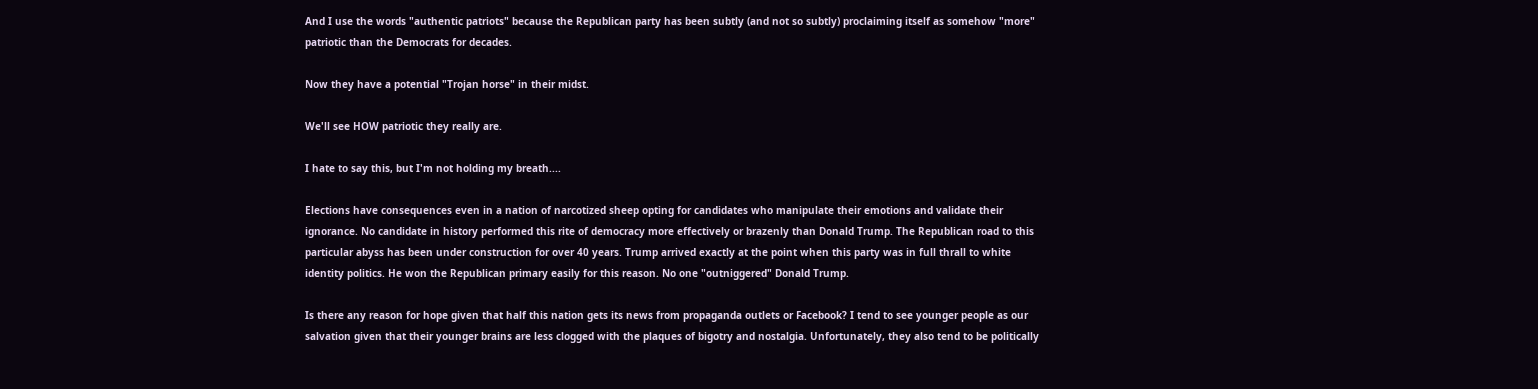And I use the words "authentic patriots" because the Republican party has been subtly (and not so subtly) proclaiming itself as somehow "more" patriotic than the Democrats for decades.

Now they have a potential "Trojan horse" in their midst.

We'll see HOW patriotic they really are.

I hate to say this, but I'm not holding my breath....

Elections have consequences even in a nation of narcotized sheep opting for candidates who manipulate their emotions and validate their ignorance. No candidate in history performed this rite of democracy more effectively or brazenly than Donald Trump. The Republican road to this particular abyss has been under construction for over 40 years. Trump arrived exactly at the point when this party was in full thrall to white identity politics. He won the Republican primary easily for this reason. No one "outniggered" Donald Trump.

Is there any reason for hope given that half this nation gets its news from propaganda outlets or Facebook? I tend to see younger people as our salvation given that their younger brains are less clogged with the plaques of bigotry and nostalgia. Unfortunately, they also tend to be politically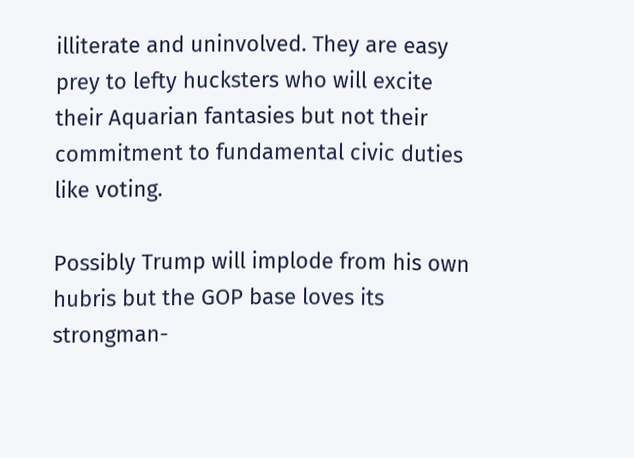illiterate and uninvolved. They are easy prey to lefty hucksters who will excite their Aquarian fantasies but not their commitment to fundamental civic duties like voting.

Possibly Trump will implode from his own hubris but the GOP base loves its strongman-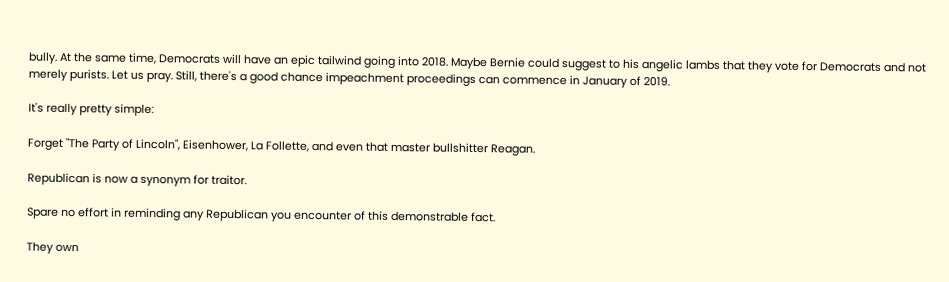bully. At the same time, Democrats will have an epic tailwind going into 2018. Maybe Bernie could suggest to his angelic lambs that they vote for Democrats and not merely purists. Let us pray. Still, there's a good chance impeachment proceedings can commence in January of 2019.

It's really pretty simple:

Forget "The Party of Lincoln", Eisenhower, La Follette, and even that master bullshitter Reagan.

Republican is now a synonym for traitor.

Spare no effort in reminding any Republican you encounter of this demonstrable fact.

They own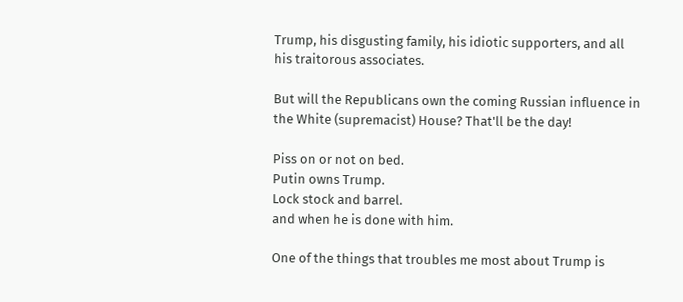Trump, his disgusting family, his idiotic supporters, and all his traitorous associates.

But will the Republicans own the coming Russian influence in the White (supremacist) House? That'll be the day!

Piss on or not on bed.
Putin owns Trump.
Lock stock and barrel.
and when he is done with him.

One of the things that troubles me most about Trump is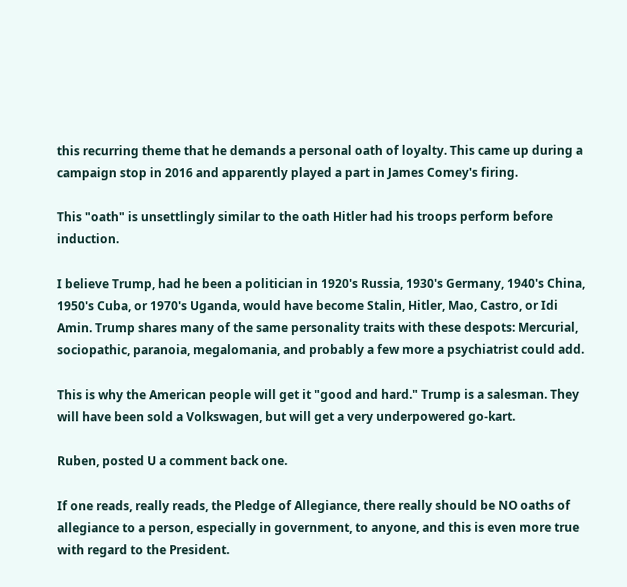this recurring theme that he demands a personal oath of loyalty. This came up during a campaign stop in 2016 and apparently played a part in James Comey's firing.

This "oath" is unsettlingly similar to the oath Hitler had his troops perform before induction.

I believe Trump, had he been a politician in 1920's Russia, 1930's Germany, 1940's China, 1950's Cuba, or 1970's Uganda, would have become Stalin, Hitler, Mao, Castro, or Idi Amin. Trump shares many of the same personality traits with these despots: Mercurial, sociopathic, paranoia, megalomania, and probably a few more a psychiatrist could add.

This is why the American people will get it "good and hard." Trump is a salesman. They will have been sold a Volkswagen, but will get a very underpowered go-kart.

Ruben, posted U a comment back one.

If one reads, really reads, the Pledge of Allegiance, there really should be NO oaths of allegiance to a person, especially in government, to anyone, and this is even more true with regard to the President.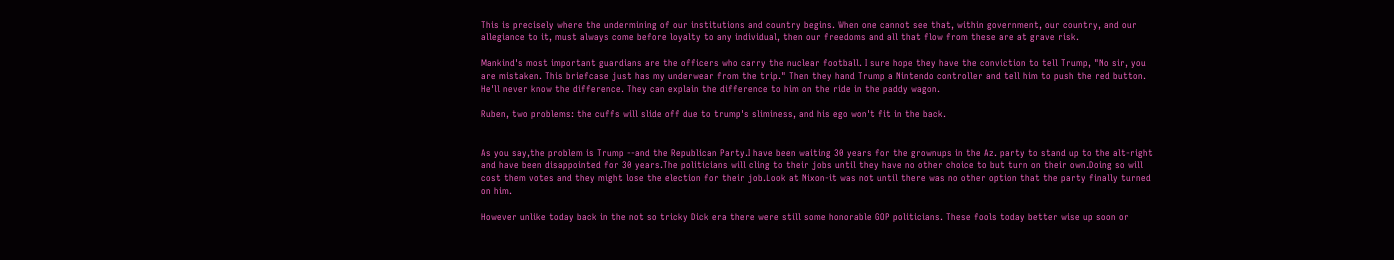This is precisely where the undermining of our institutions and country begins. When one cannot see that, within government, our country, and our allegiance to it, must always come before loyalty to any individual, then our freedoms and all that flow from these are at grave risk.

Mankind's most important guardians are the officers who carry the nuclear football. I sure hope they have the conviction to tell Trump, "No sir, you are mistaken. This briefcase just has my underwear from the trip." Then they hand Trump a Nintendo controller and tell him to push the red button. He'll never know the difference. They can explain the difference to him on the ride in the paddy wagon.

Ruben, two problems: the cuffs will slide off due to trump's sliminess, and his ego won't fit in the back.


As you say,the problem is Trump --and the Republican Party.I have been waiting 30 years for the grownups in the Az. party to stand up to the alt-right and have been disappointed for 30 years.The politicians will cling to their jobs until they have no other choice to but turn on their own.Doing so will cost them votes and they might lose the election for their job.Look at Nixon-it was not until there was no other option that the party finally turned on him.

However unlike today back in the not so tricky Dick era there were still some honorable GOP politicians. These fools today better wise up soon or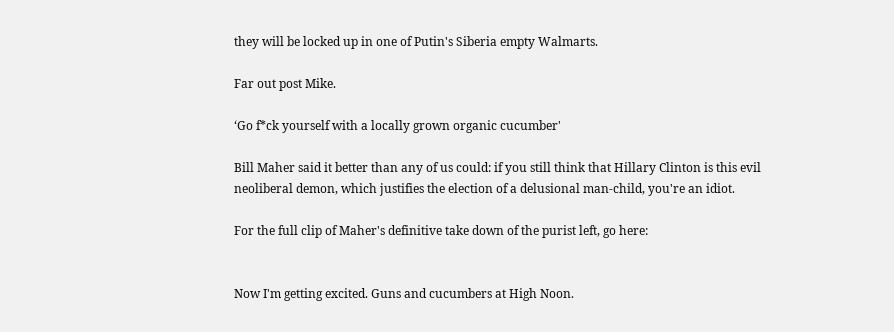they will be locked up in one of Putin's Siberia empty Walmarts.

Far out post Mike.

‘Go f*ck yourself with a locally grown organic cucumber'

Bill Maher said it better than any of us could: if you still think that Hillary Clinton is this evil neoliberal demon, which justifies the election of a delusional man-child, you're an idiot.

For the full clip of Maher's definitive take down of the purist left, go here:


Now I'm getting excited. Guns and cucumbers at High Noon.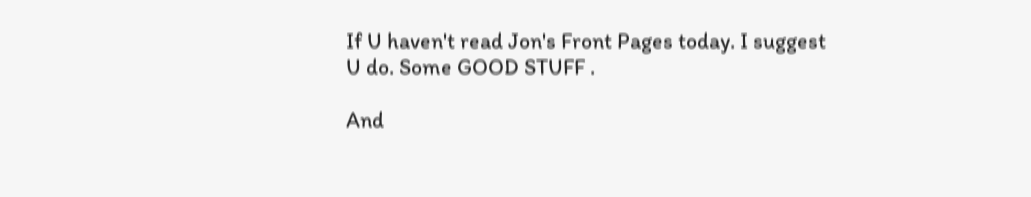If U haven't read Jon's Front Pages today. I suggest U do. Some GOOD STUFF .

And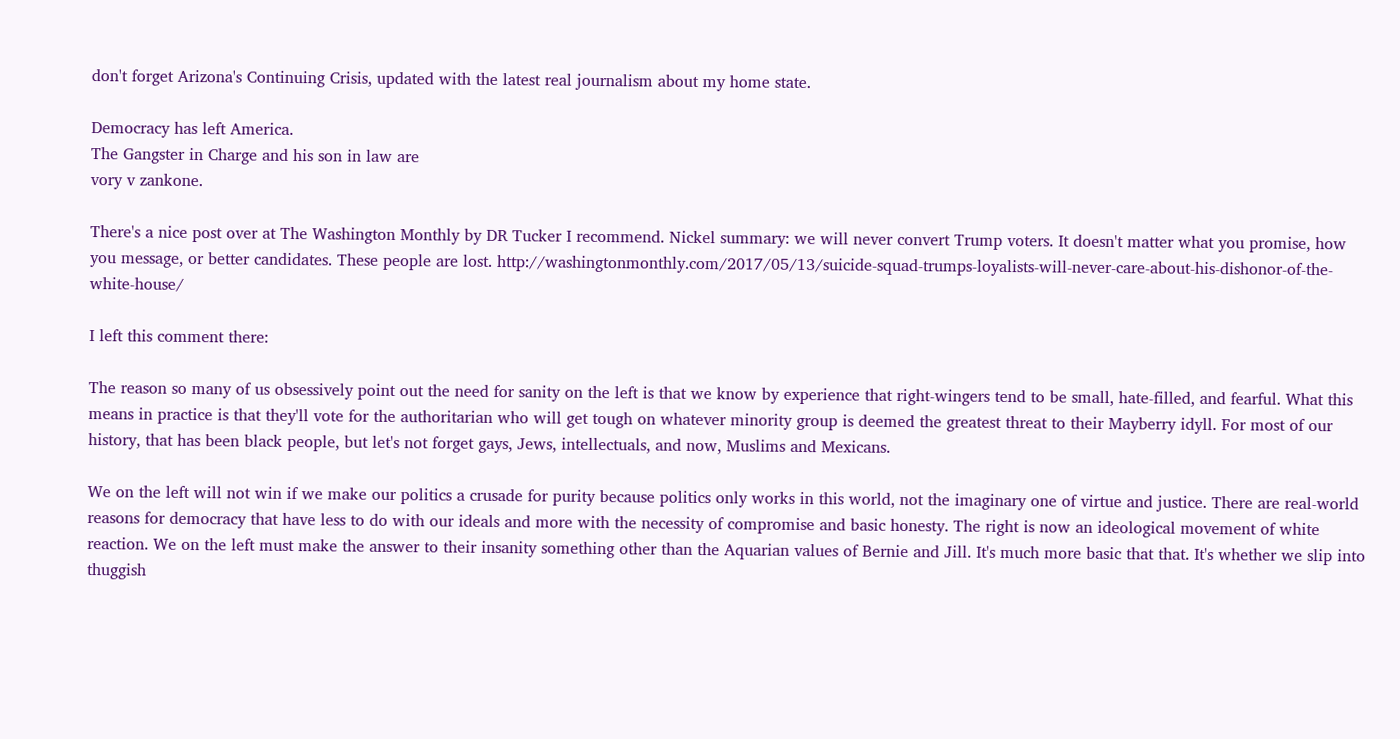don't forget Arizona's Continuing Crisis, updated with the latest real journalism about my home state.

Democracy has left America.
The Gangster in Charge and his son in law are
vory v zankone.

There's a nice post over at The Washington Monthly by DR Tucker I recommend. Nickel summary: we will never convert Trump voters. It doesn't matter what you promise, how you message, or better candidates. These people are lost. http://washingtonmonthly.com/2017/05/13/suicide-squad-trumps-loyalists-will-never-care-about-his-dishonor-of-the-white-house/

I left this comment there:

The reason so many of us obsessively point out the need for sanity on the left is that we know by experience that right-wingers tend to be small, hate-filled, and fearful. What this means in practice is that they'll vote for the authoritarian who will get tough on whatever minority group is deemed the greatest threat to their Mayberry idyll. For most of our history, that has been black people, but let's not forget gays, Jews, intellectuals, and now, Muslims and Mexicans.

We on the left will not win if we make our politics a crusade for purity because politics only works in this world, not the imaginary one of virtue and justice. There are real-world reasons for democracy that have less to do with our ideals and more with the necessity of compromise and basic honesty. The right is now an ideological movement of white reaction. We on the left must make the answer to their insanity something other than the Aquarian values of Bernie and Jill. It's much more basic that that. It's whether we slip into thuggish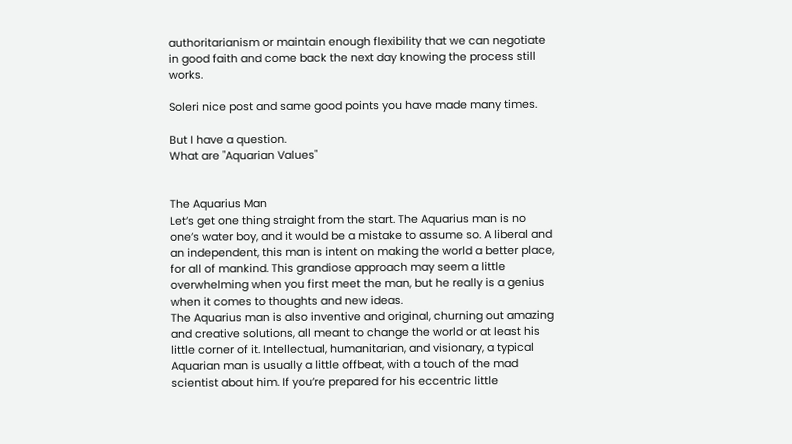authoritarianism or maintain enough flexibility that we can negotiate in good faith and come back the next day knowing the process still works.

Soleri nice post and same good points you have made many times.

But I have a question.
What are "Aquarian Values"


The Aquarius Man
Let’s get one thing straight from the start. The Aquarius man is no one’s water boy, and it would be a mistake to assume so. A liberal and an independent, this man is intent on making the world a better place, for all of mankind. This grandiose approach may seem a little overwhelming when you first meet the man, but he really is a genius when it comes to thoughts and new ideas.
The Aquarius man is also inventive and original, churning out amazing and creative solutions, all meant to change the world or at least his little corner of it. Intellectual, humanitarian, and visionary, a typical Aquarian man is usually a little offbeat, with a touch of the mad scientist about him. If you’re prepared for his eccentric little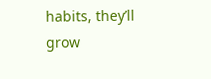habits, they’ll grow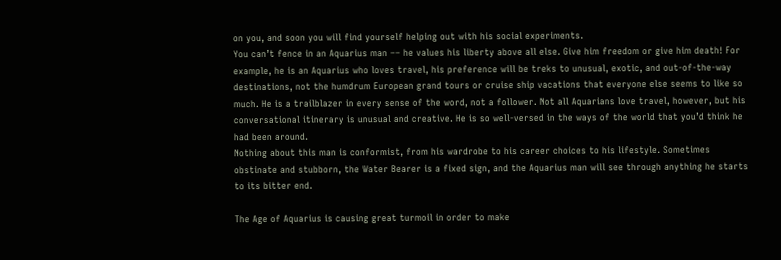on you, and soon you will find yourself helping out with his social experiments.
You can’t fence in an Aquarius man –– he values his liberty above all else. Give him freedom or give him death! For example, he is an Aquarius who loves travel, his preference will be treks to unusual, exotic, and out-of-the-way destinations, not the humdrum European grand tours or cruise ship vacations that everyone else seems to like so much. He is a trailblazer in every sense of the word, not a follower. Not all Aquarians love travel, however, but his conversational itinerary is unusual and creative. He is so well-versed in the ways of the world that you’d think he had been around.
Nothing about this man is conformist, from his wardrobe to his career choices to his lifestyle. Sometimes obstinate and stubborn, the Water Bearer is a fixed sign, and the Aquarius man will see through anything he starts to its bitter end.

The Age of Aquarius is causing great turmoil in order to make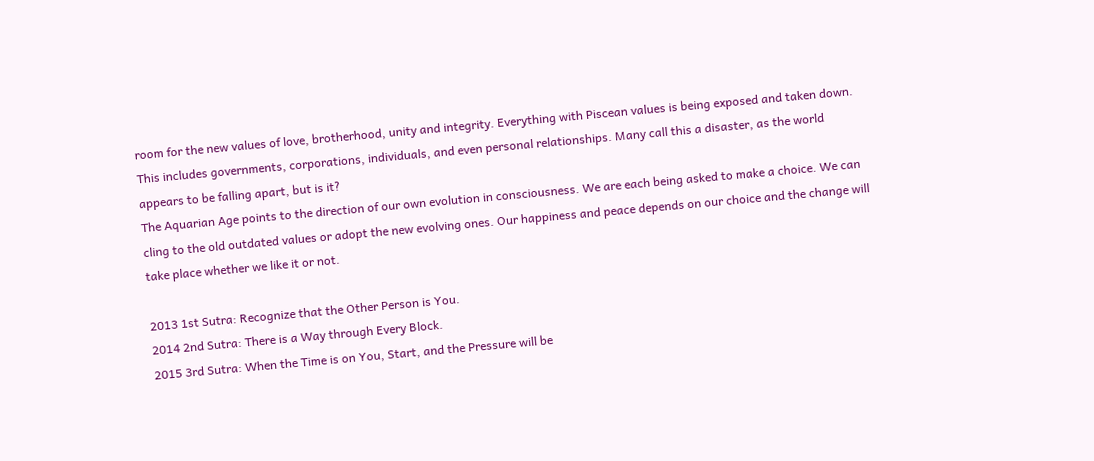room for the new values of love, brotherhood, unity and integrity. Everything with Piscean values is being exposed and taken down. This includes governments, corporations, individuals, and even personal relationships. Many call this a disaster, as the world appears to be falling apart, but is it?
The Aquarian Age points to the direction of our own evolution in consciousness. We are each being asked to make a choice. We can cling to the old outdated values or adopt the new evolving ones. Our happiness and peace depends on our choice and the change will take place whether we like it or not.

2013 1st Sutra: Recognize that the Other Person is You.
2014 2nd Sutra: There is a Way through Every Block.
2015 3rd Sutra: When the Time is on You, Start, and the Pressure will be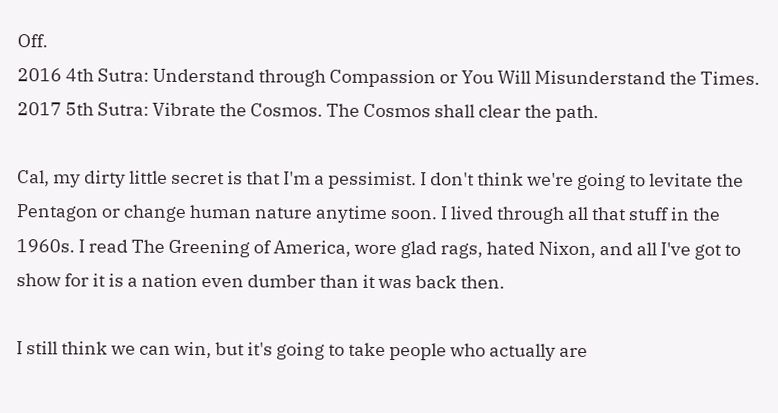Off.
2016 4th Sutra: Understand through Compassion or You Will Misunderstand the Times.
2017 5th Sutra: Vibrate the Cosmos. The Cosmos shall clear the path.

Cal, my dirty little secret is that I'm a pessimist. I don't think we're going to levitate the Pentagon or change human nature anytime soon. I lived through all that stuff in the 1960s. I read The Greening of America, wore glad rags, hated Nixon, and all I've got to show for it is a nation even dumber than it was back then.

I still think we can win, but it's going to take people who actually are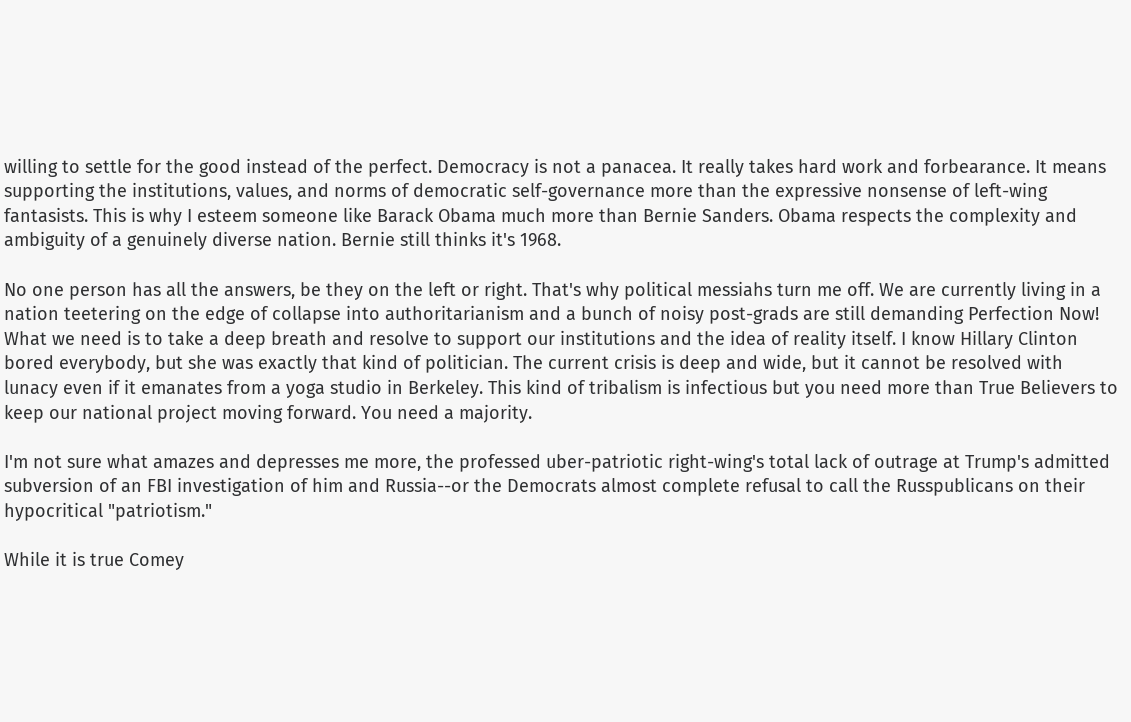willing to settle for the good instead of the perfect. Democracy is not a panacea. It really takes hard work and forbearance. It means supporting the institutions, values, and norms of democratic self-governance more than the expressive nonsense of left-wing fantasists. This is why I esteem someone like Barack Obama much more than Bernie Sanders. Obama respects the complexity and ambiguity of a genuinely diverse nation. Bernie still thinks it's 1968.

No one person has all the answers, be they on the left or right. That's why political messiahs turn me off. We are currently living in a nation teetering on the edge of collapse into authoritarianism and a bunch of noisy post-grads are still demanding Perfection Now! What we need is to take a deep breath and resolve to support our institutions and the idea of reality itself. I know Hillary Clinton bored everybody, but she was exactly that kind of politician. The current crisis is deep and wide, but it cannot be resolved with lunacy even if it emanates from a yoga studio in Berkeley. This kind of tribalism is infectious but you need more than True Believers to keep our national project moving forward. You need a majority.

I'm not sure what amazes and depresses me more, the professed uber-patriotic right-wing's total lack of outrage at Trump's admitted subversion of an FBI investigation of him and Russia--or the Democrats almost complete refusal to call the Russpublicans on their hypocritical "patriotism."

While it is true Comey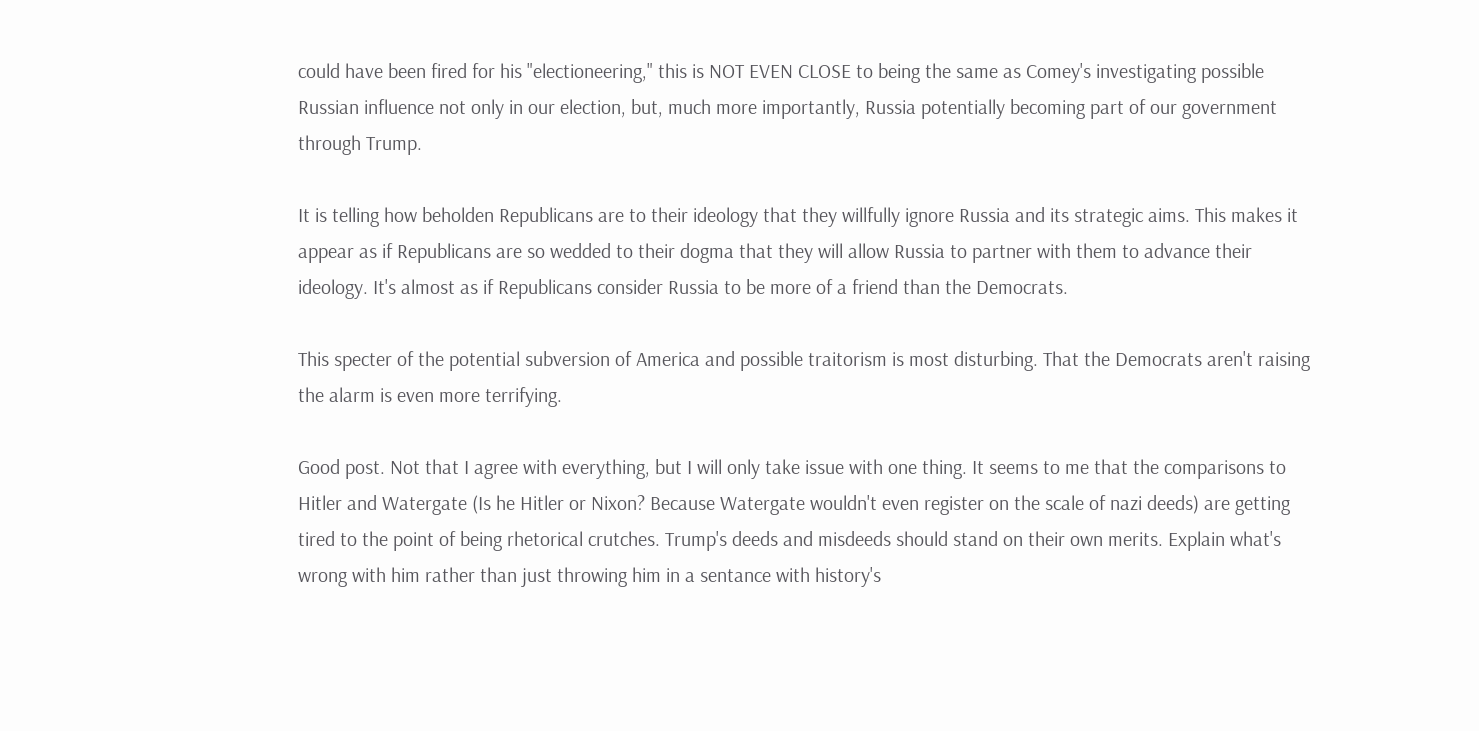could have been fired for his "electioneering," this is NOT EVEN CLOSE to being the same as Comey's investigating possible Russian influence not only in our election, but, much more importantly, Russia potentially becoming part of our government through Trump.

It is telling how beholden Republicans are to their ideology that they willfully ignore Russia and its strategic aims. This makes it appear as if Republicans are so wedded to their dogma that they will allow Russia to partner with them to advance their ideology. It's almost as if Republicans consider Russia to be more of a friend than the Democrats.

This specter of the potential subversion of America and possible traitorism is most disturbing. That the Democrats aren't raising the alarm is even more terrifying.

Good post. Not that I agree with everything, but I will only take issue with one thing. It seems to me that the comparisons to Hitler and Watergate (Is he Hitler or Nixon? Because Watergate wouldn't even register on the scale of nazi deeds) are getting tired to the point of being rhetorical crutches. Trump's deeds and misdeeds should stand on their own merits. Explain what's wrong with him rather than just throwing him in a sentance with history's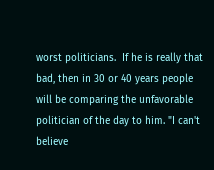worst politicians.  If he is really that bad, then in 30 or 40 years people will be comparing the unfavorable politician of the day to him. "I can't believe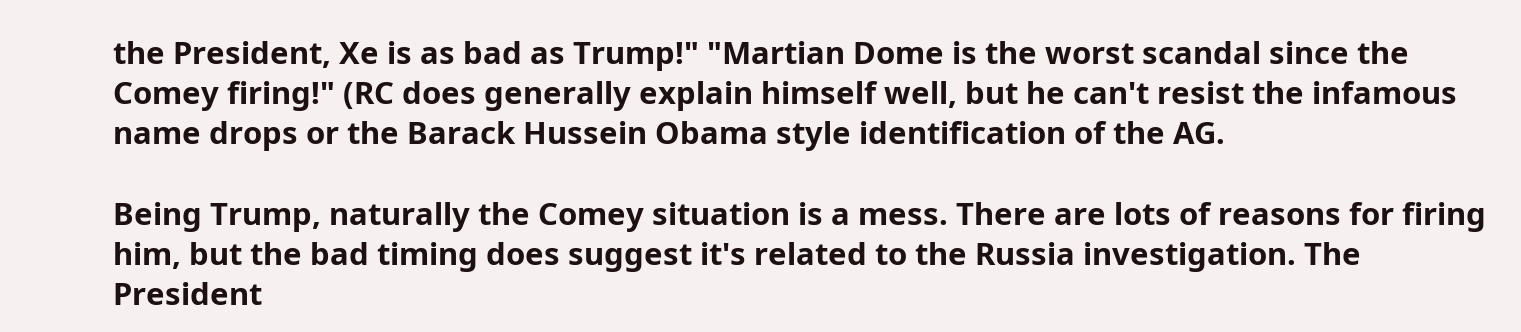the President, Xe is as bad as Trump!" "Martian Dome is the worst scandal since the Comey firing!" (RC does generally explain himself well, but he can't resist the infamous name drops or the Barack Hussein Obama style identification of the AG.

Being Trump, naturally the Comey situation is a mess. There are lots of reasons for firing him, but the bad timing does suggest it's related to the Russia investigation. The President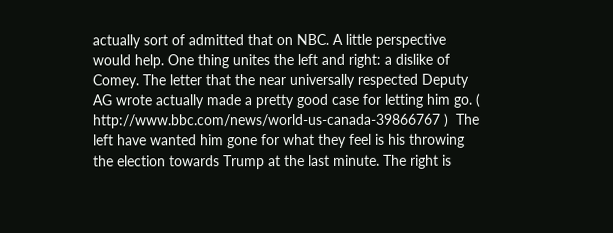actually sort of admitted that on NBC. A little perspective would help. One thing unites the left and right: a dislike of Comey. The letter that the near universally respected Deputy AG wrote actually made a pretty good case for letting him go. (    http://www.bbc.com/news/world-us-canada-39866767 )  The left have wanted him gone for what they feel is his throwing the election towards Trump at the last minute. The right is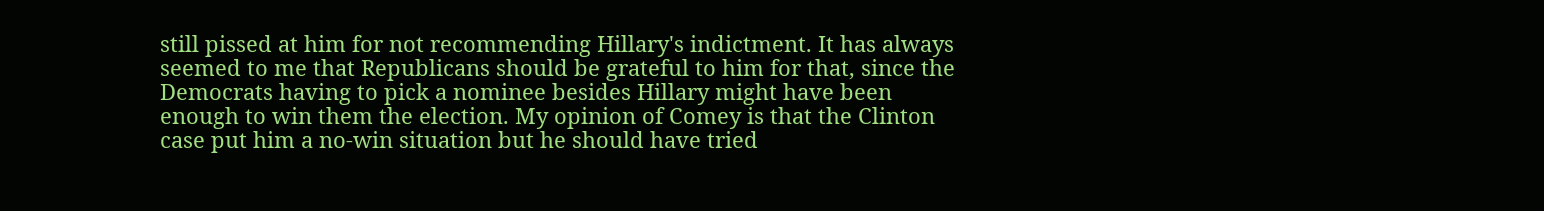still pissed at him for not recommending Hillary's indictment. It has always seemed to me that Republicans should be grateful to him for that, since the Democrats having to pick a nominee besides Hillary might have been enough to win them the election. My opinion of Comey is that the Clinton case put him a no-win situation but he should have tried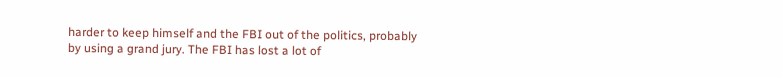harder to keep himself and the FBI out of the politics, probably by using a grand jury. The FBI has lost a lot of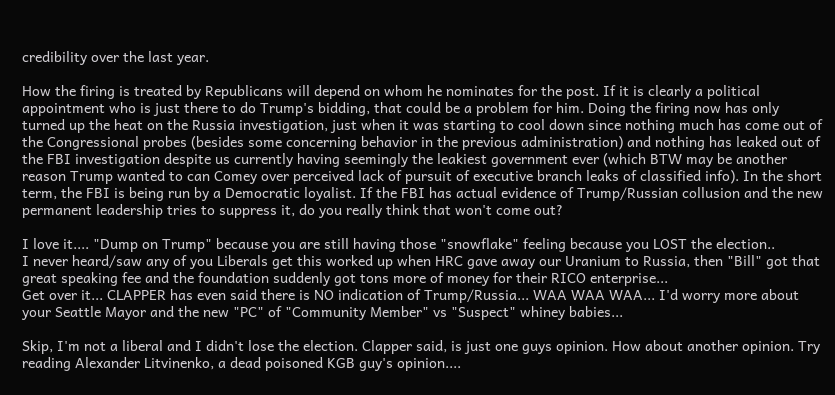credibility over the last year.

How the firing is treated by Republicans will depend on whom he nominates for the post. If it is clearly a political appointment who is just there to do Trump's bidding, that could be a problem for him. Doing the firing now has only turned up the heat on the Russia investigation, just when it was starting to cool down since nothing much has come out of the Congressional probes (besides some concerning behavior in the previous administration) and nothing has leaked out of the FBI investigation despite us currently having seemingly the leakiest government ever (which BTW may be another reason Trump wanted to can Comey over perceived lack of pursuit of executive branch leaks of classified info). In the short term, the FBI is being run by a Democratic loyalist. If the FBI has actual evidence of Trump/Russian collusion and the new permanent leadership tries to suppress it, do you really think that won't come out?

I love it.... "Dump on Trump" because you are still having those "snowflake" feeling because you LOST the election..
I never heard/saw any of you Liberals get this worked up when HRC gave away our Uranium to Russia, then "Bill" got that great speaking fee and the foundation suddenly got tons more of money for their RICO enterprise...
Get over it... CLAPPER has even said there is NO indication of Trump/Russia... WAA WAA WAA... I'd worry more about your Seattle Mayor and the new "PC" of "Community Member" vs "Suspect" whiney babies...

Skip, I'm not a liberal and I didn't lose the election. Clapper said, is just one guys opinion. How about another opinion. Try reading Alexander Litvinenko, a dead poisoned KGB guy's opinion....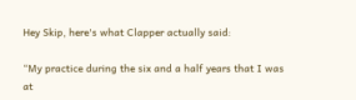Hey Skip, here's what Clapper actually said:

“My practice during the six and a half years that I was at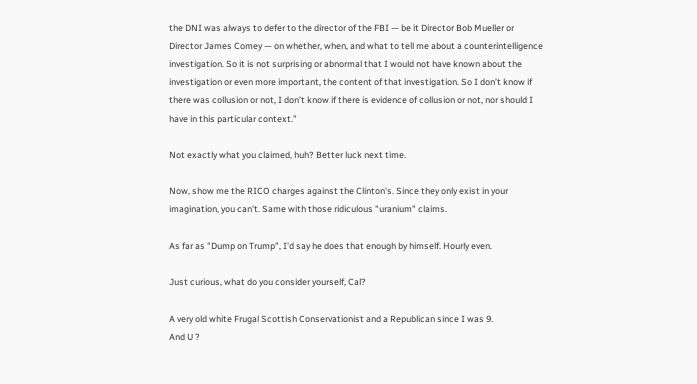the DNI was always to defer to the director of the FBI — be it Director Bob Mueller or Director James Comey — on whether, when, and what to tell me about a counterintelligence investigation. So it is not surprising or abnormal that I would not have known about the investigation or even more important, the content of that investigation. So I don’t know if there was collusion or not, I don’t know if there is evidence of collusion or not, nor should I have in this particular context.”

Not exactly what you claimed, huh? Better luck next time.

Now, show me the RICO charges against the Clinton's. Since they only exist in your imagination, you can't. Same with those ridiculous "uranium" claims.

As far as "Dump on Trump", I'd say he does that enough by himself. Hourly even.

Just curious, what do you consider yourself, Cal?

A very old white Frugal Scottish Conservationist and a Republican since I was 9.
And U ?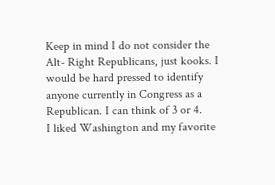Keep in mind I do not consider the Alt- Right Republicans, just kooks. I would be hard pressed to identify anyone currently in Congress as a Republican. I can think of 3 or 4.
I liked Washington and my favorite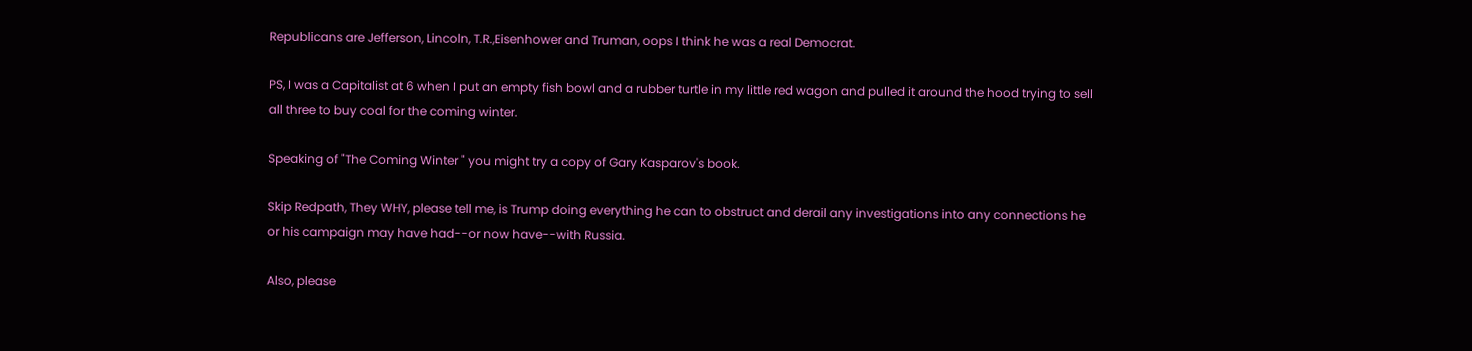Republicans are Jefferson, Lincoln, T.R.,Eisenhower and Truman, oops I think he was a real Democrat.

PS, I was a Capitalist at 6 when I put an empty fish bowl and a rubber turtle in my little red wagon and pulled it around the hood trying to sell all three to buy coal for the coming winter.

Speaking of "The Coming Winter " you might try a copy of Gary Kasparov's book.

Skip Redpath, They WHY, please tell me, is Trump doing everything he can to obstruct and derail any investigations into any connections he or his campaign may have had--or now have--with Russia.

Also, please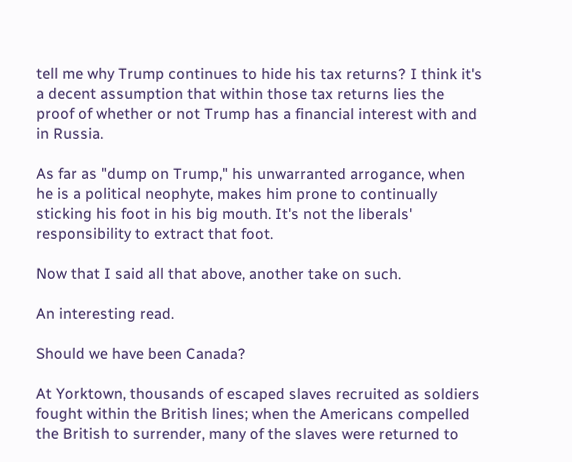tell me why Trump continues to hide his tax returns? I think it's a decent assumption that within those tax returns lies the proof of whether or not Trump has a financial interest with and in Russia.

As far as "dump on Trump," his unwarranted arrogance, when he is a political neophyte, makes him prone to continually sticking his foot in his big mouth. It's not the liberals' responsibility to extract that foot.

Now that I said all that above, another take on such.

An interesting read.

Should we have been Canada?

At Yorktown, thousands of escaped slaves recruited as soldiers fought within the British lines; when the Americans compelled the British to surrender, many of the slaves were returned to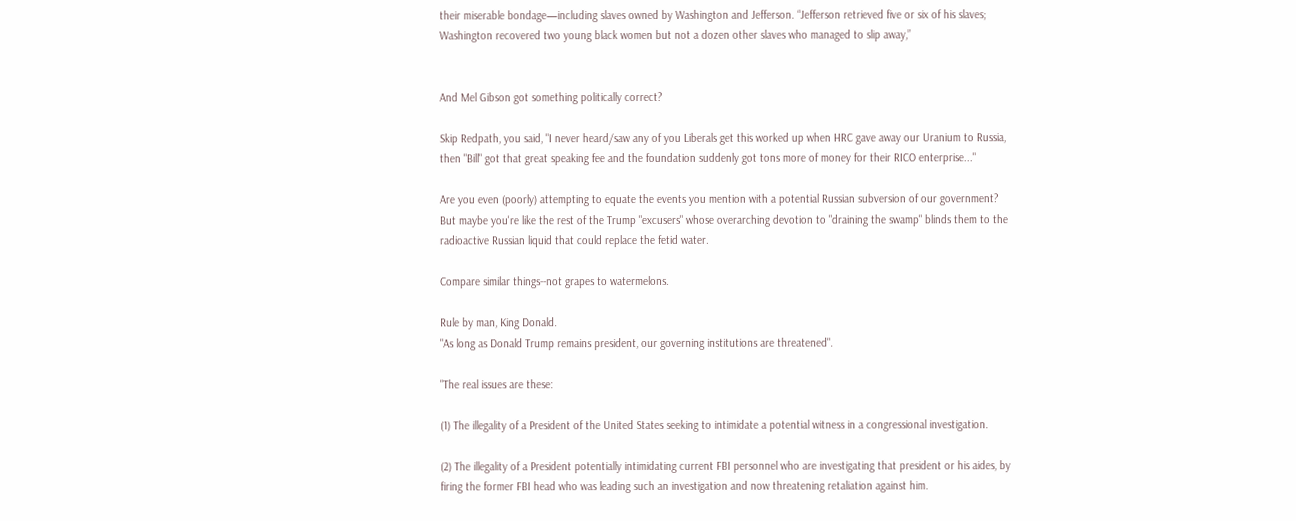their miserable bondage—including slaves owned by Washington and Jefferson. “Jefferson retrieved five or six of his slaves; Washington recovered two young black women but not a dozen other slaves who managed to slip away,”


And Mel Gibson got something politically correct?

Skip Redpath, you said, "I never heard/saw any of you Liberals get this worked up when HRC gave away our Uranium to Russia, then "Bill" got that great speaking fee and the foundation suddenly got tons more of money for their RICO enterprise..."

Are you even (poorly) attempting to equate the events you mention with a potential Russian subversion of our government? But maybe you're like the rest of the Trump "excusers" whose overarching devotion to "draining the swamp" blinds them to the radioactive Russian liquid that could replace the fetid water.

Compare similar things--not grapes to watermelons.

Rule by man, King Donald.
"As long as Donald Trump remains president, our governing institutions are threatened".

"The real issues are these:

(1) The illegality of a President of the United States seeking to intimidate a potential witness in a congressional investigation.

(2) The illegality of a President potentially intimidating current FBI personnel who are investigating that president or his aides, by firing the former FBI head who was leading such an investigation and now threatening retaliation against him.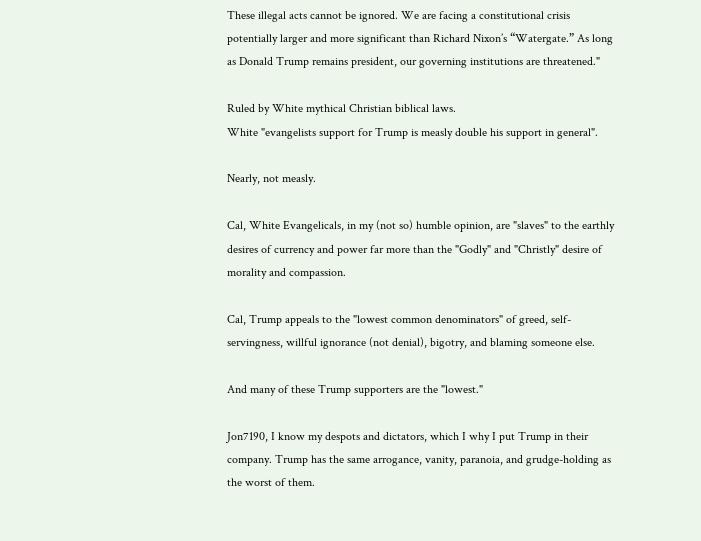These illegal acts cannot be ignored. We are facing a constitutional crisis potentially larger and more significant than Richard Nixon’s “Watergate.” As long as Donald Trump remains president, our governing institutions are threatened."

Ruled by White mythical Christian biblical laws.
White "evangelists support for Trump is measly double his support in general".

Nearly, not measly.

Cal, White Evangelicals, in my (not so) humble opinion, are "slaves" to the earthly desires of currency and power far more than the "Godly" and "Christly" desire of morality and compassion.

Cal, Trump appeals to the "lowest common denominators" of greed, self-servingness, willful ignorance (not denial), bigotry, and blaming someone else.

And many of these Trump supporters are the "lowest."

Jon7190, I know my despots and dictators, which I why I put Trump in their company. Trump has the same arrogance, vanity, paranoia, and grudge-holding as the worst of them.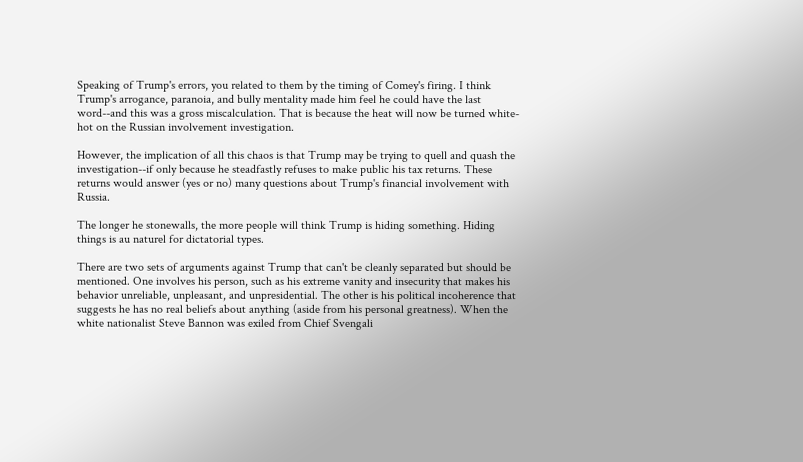Speaking of Trump's errors, you related to them by the timing of Comey's firing. I think Trump's arrogance, paranoia, and bully mentality made him feel he could have the last word--and this was a gross miscalculation. That is because the heat will now be turned white-hot on the Russian involvement investigation.

However, the implication of all this chaos is that Trump may be trying to quell and quash the investigation--if only because he steadfastly refuses to make public his tax returns. These returns would answer (yes or no) many questions about Trump's financial involvement with Russia.

The longer he stonewalls, the more people will think Trump is hiding something. Hiding things is au naturel for dictatorial types.

There are two sets of arguments against Trump that can't be cleanly separated but should be mentioned. One involves his person, such as his extreme vanity and insecurity that makes his behavior unreliable, unpleasant, and unpresidential. The other is his political incoherence that suggests he has no real beliefs about anything (aside from his personal greatness). When the white nationalist Steve Bannon was exiled from Chief Svengali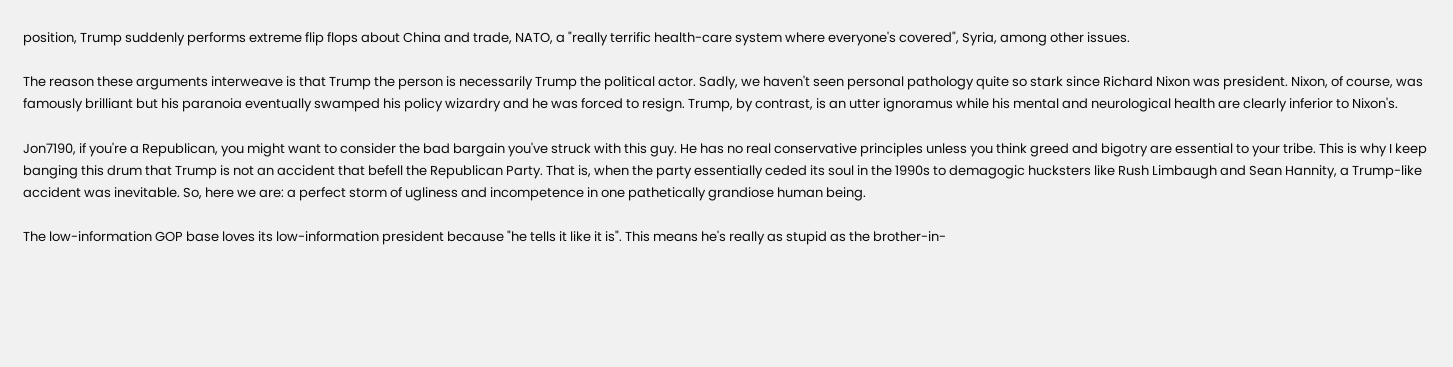position, Trump suddenly performs extreme flip flops about China and trade, NATO, a "really terrific health-care system where everyone's covered", Syria, among other issues.

The reason these arguments interweave is that Trump the person is necessarily Trump the political actor. Sadly, we haven't seen personal pathology quite so stark since Richard Nixon was president. Nixon, of course, was famously brilliant but his paranoia eventually swamped his policy wizardry and he was forced to resign. Trump, by contrast, is an utter ignoramus while his mental and neurological health are clearly inferior to Nixon's.

Jon7190, if you're a Republican, you might want to consider the bad bargain you've struck with this guy. He has no real conservative principles unless you think greed and bigotry are essential to your tribe. This is why I keep banging this drum that Trump is not an accident that befell the Republican Party. That is, when the party essentially ceded its soul in the 1990s to demagogic hucksters like Rush Limbaugh and Sean Hannity, a Trump-like accident was inevitable. So, here we are: a perfect storm of ugliness and incompetence in one pathetically grandiose human being.

The low-information GOP base loves its low-information president because "he tells it like it is". This means he's really as stupid as the brother-in-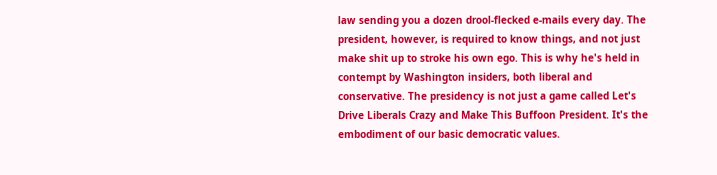law sending you a dozen drool-flecked e-mails every day. The president, however, is required to know things, and not just make shit up to stroke his own ego. This is why he's held in contempt by Washington insiders, both liberal and conservative. The presidency is not just a game called Let's Drive Liberals Crazy and Make This Buffoon President. It's the embodiment of our basic democratic values.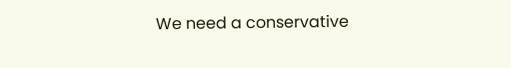We need a conservative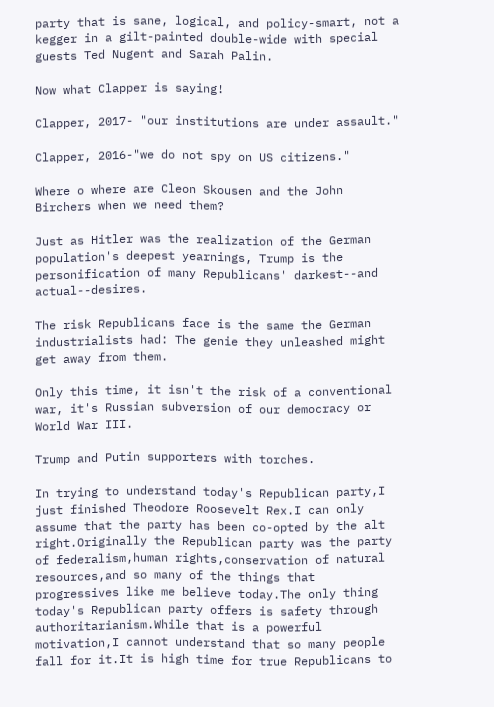party that is sane, logical, and policy-smart, not a kegger in a gilt-painted double-wide with special guests Ted Nugent and Sarah Palin.

Now what Clapper is saying!

Clapper, 2017- "our institutions are under assault."

Clapper, 2016-"we do not spy on US citizens."

Where o where are Cleon Skousen and the John Birchers when we need them?

Just as Hitler was the realization of the German population's deepest yearnings, Trump is the personification of many Republicans' darkest--and actual--desires.

The risk Republicans face is the same the German industrialists had: The genie they unleashed might get away from them.

Only this time, it isn't the risk of a conventional war, it's Russian subversion of our democracy or World War III.

Trump and Putin supporters with torches.

In trying to understand today's Republican party,I just finished Theodore Roosevelt Rex.I can only assume that the party has been co-opted by the alt right.Originally the Republican party was the party of federalism,human rights,conservation of natural resources,and so many of the things that progressives like me believe today.The only thing today's Republican party offers is safety through authoritarianism.While that is a powerful motivation,I cannot understand that so many people fall for it.It is high time for true Republicans to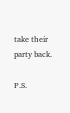take their party back.

P.S.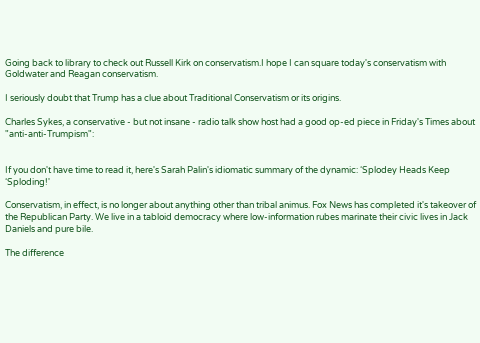Going back to library to check out Russell Kirk on conservatism.I hope I can square today's conservatism with Goldwater and Reagan conservatism.

I seriously doubt that Trump has a clue about Traditional Conservatism or its origins.

Charles Sykes, a conservative - but not insane - radio talk show host had a good op-ed piece in Friday's Times about "anti-anti-Trumpism":


If you don't have time to read it, here's Sarah Palin's idiomatic summary of the dynamic: ‘Splodey Heads Keep ‘Sploding!'

Conservatism, in effect, is no longer about anything other than tribal animus. Fox News has completed it's takeover of the Republican Party. We live in a tabloid democracy where low-information rubes marinate their civic lives in Jack Daniels and pure bile.

The difference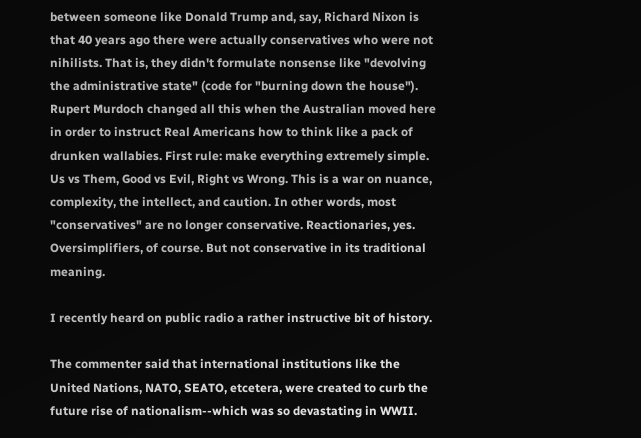between someone like Donald Trump and, say, Richard Nixon is that 40 years ago there were actually conservatives who were not nihilists. That is, they didn't formulate nonsense like "devolving the administrative state" (code for "burning down the house"). Rupert Murdoch changed all this when the Australian moved here in order to instruct Real Americans how to think like a pack of drunken wallabies. First rule: make everything extremely simple. Us vs Them, Good vs Evil, Right vs Wrong. This is a war on nuance, complexity, the intellect, and caution. In other words, most "conservatives" are no longer conservative. Reactionaries, yes. Oversimplifiers, of course. But not conservative in its traditional meaning.

I recently heard on public radio a rather instructive bit of history.

The commenter said that international institutions like the United Nations, NATO, SEATO, etcetera, were created to curb the future rise of nationalism--which was so devastating in WWII.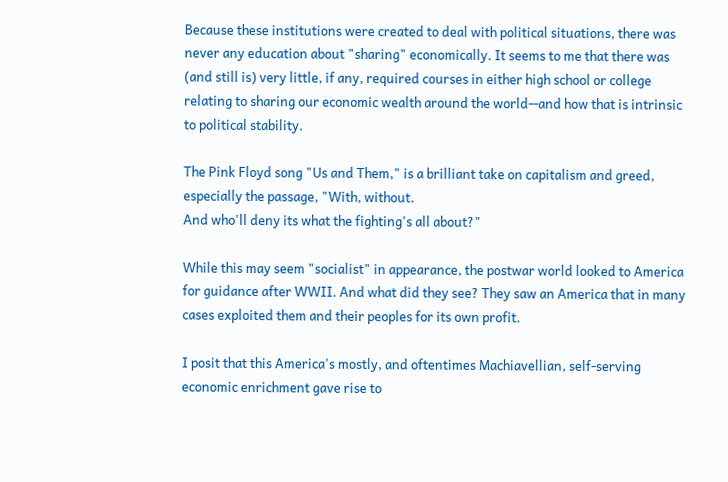Because these institutions were created to deal with political situations, there was never any education about "sharing" economically. It seems to me that there was (and still is) very little, if any, required courses in either high school or college relating to sharing our economic wealth around the world--and how that is intrinsic to political stability.

The Pink Floyd song "Us and Them," is a brilliant take on capitalism and greed, especially the passage, "With, without.
And who'll deny its what the fighting's all about?"

While this may seem "socialist" in appearance, the postwar world looked to America for guidance after WWII. And what did they see? They saw an America that in many cases exploited them and their peoples for its own profit.

I posit that this America's mostly, and oftentimes Machiavellian, self-serving economic enrichment gave rise to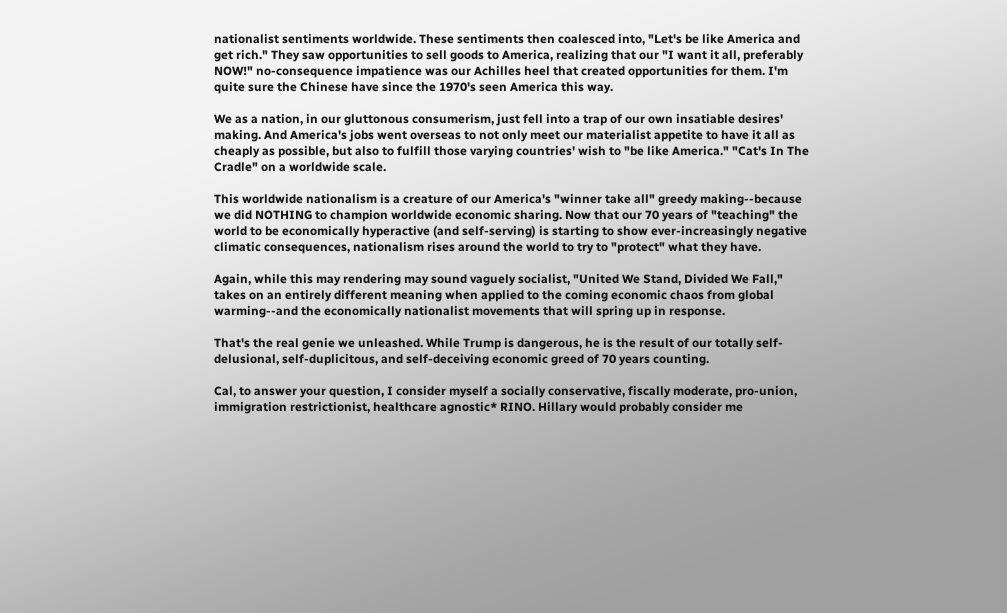nationalist sentiments worldwide. These sentiments then coalesced into, "Let's be like America and get rich." They saw opportunities to sell goods to America, realizing that our "I want it all, preferably NOW!" no-consequence impatience was our Achilles heel that created opportunities for them. I'm quite sure the Chinese have since the 1970's seen America this way.

We as a nation, in our gluttonous consumerism, just fell into a trap of our own insatiable desires' making. And America's jobs went overseas to not only meet our materialist appetite to have it all as cheaply as possible, but also to fulfill those varying countries' wish to "be like America." "Cat's In The Cradle" on a worldwide scale.

This worldwide nationalism is a creature of our America's "winner take all" greedy making--because we did NOTHING to champion worldwide economic sharing. Now that our 70 years of "teaching" the world to be economically hyperactive (and self-serving) is starting to show ever-increasingly negative climatic consequences, nationalism rises around the world to try to "protect" what they have.

Again, while this may rendering may sound vaguely socialist, "United We Stand, Divided We Fall," takes on an entirely different meaning when applied to the coming economic chaos from global warming--and the economically nationalist movements that will spring up in response.

That's the real genie we unleashed. While Trump is dangerous, he is the result of our totally self-delusional, self-duplicitous, and self-deceiving economic greed of 70 years counting.

Cal, to answer your question, I consider myself a socially conservative, fiscally moderate, pro-union, immigration restrictionist, healthcare agnostic* RINO. Hillary would probably consider me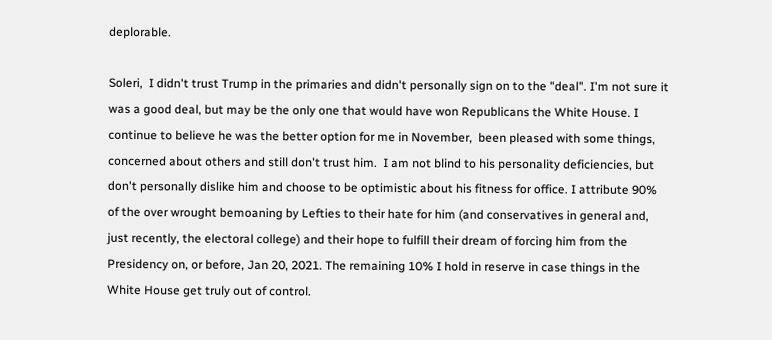deplorable.

Soleri,  I didn't trust Trump in the primaries and didn't personally sign on to the "deal". I'm not sure it was a good deal, but may be the only one that would have won Republicans the White House. I continue to believe he was the better option for me in November,  been pleased with some things, concerned about others and still don't trust him.  I am not blind to his personality deficiencies, but don't personally dislike him and choose to be optimistic about his fitness for office. I attribute 90% of the over wrought bemoaning by Lefties to their hate for him (and conservatives in general and, just recently, the electoral college) and their hope to fulfill their dream of forcing him from the Presidency on, or before, Jan 20, 2021. The remaining 10% I hold in reserve in case things in the White House get truly out of control.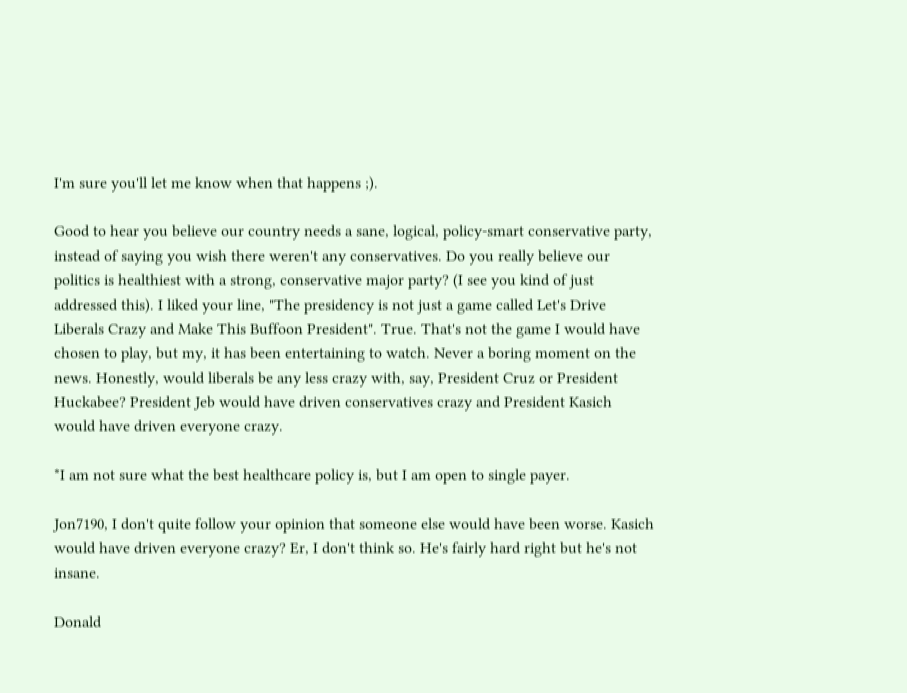I'm sure you'll let me know when that happens ;).

Good to hear you believe our country needs a sane, logical, policy-smart conservative party, instead of saying you wish there weren't any conservatives. Do you really believe our politics is healthiest with a strong, conservative major party? (I see you kind of just addressed this). I liked your line, "The presidency is not just a game called Let's Drive Liberals Crazy and Make This Buffoon President". True. That's not the game I would have chosen to play, but my, it has been entertaining to watch. Never a boring moment on the news. Honestly, would liberals be any less crazy with, say, President Cruz or President Huckabee? President Jeb would have driven conservatives crazy and President Kasich would have driven everyone crazy.

*I am not sure what the best healthcare policy is, but I am open to single payer.

Jon7190, I don't quite follow your opinion that someone else would have been worse. Kasich would have driven everyone crazy? Er, I don't think so. He's fairly hard right but he's not insane.

Donald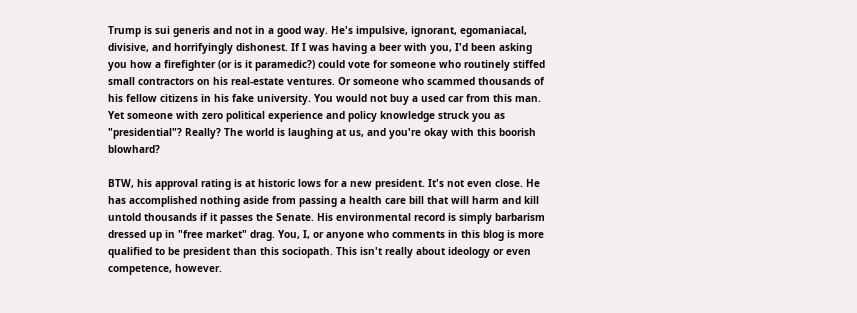Trump is sui generis and not in a good way. He's impulsive, ignorant, egomaniacal, divisive, and horrifyingly dishonest. If I was having a beer with you, I'd been asking you how a firefighter (or is it paramedic?) could vote for someone who routinely stiffed small contractors on his real-estate ventures. Or someone who scammed thousands of his fellow citizens in his fake university. You would not buy a used car from this man. Yet someone with zero political experience and policy knowledge struck you as "presidential"? Really? The world is laughing at us, and you're okay with this boorish blowhard?

BTW, his approval rating is at historic lows for a new president. It's not even close. He has accomplished nothing aside from passing a health care bill that will harm and kill untold thousands if it passes the Senate. His environmental record is simply barbarism dressed up in "free market" drag. You, I, or anyone who comments in this blog is more qualified to be president than this sociopath. This isn't really about ideology or even competence, however.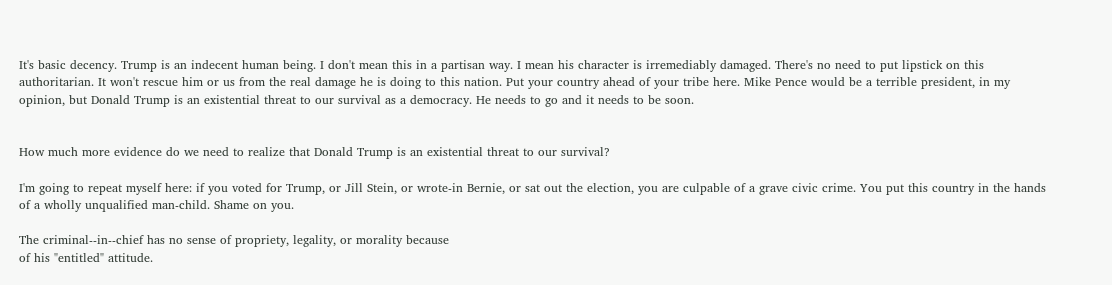It's basic decency. Trump is an indecent human being. I don't mean this in a partisan way. I mean his character is irremediably damaged. There's no need to put lipstick on this authoritarian. It won't rescue him or us from the real damage he is doing to this nation. Put your country ahead of your tribe here. Mike Pence would be a terrible president, in my opinion, but Donald Trump is an existential threat to our survival as a democracy. He needs to go and it needs to be soon.


How much more evidence do we need to realize that Donald Trump is an existential threat to our survival?

I'm going to repeat myself here: if you voted for Trump, or Jill Stein, or wrote-in Bernie, or sat out the election, you are culpable of a grave civic crime. You put this country in the hands of a wholly unqualified man-child. Shame on you.

The criminal--in--chief has no sense of propriety, legality, or morality because
of his "entitled" attitude.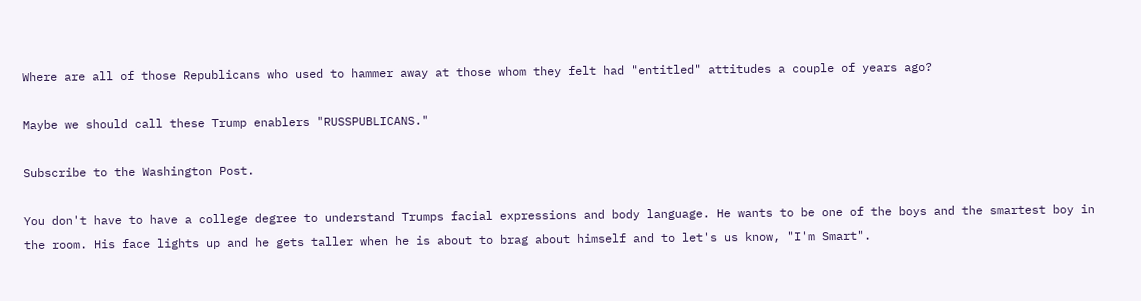Where are all of those Republicans who used to hammer away at those whom they felt had "entitled" attitudes a couple of years ago?

Maybe we should call these Trump enablers "RUSSPUBLICANS."

Subscribe to the Washington Post.

You don't have to have a college degree to understand Trumps facial expressions and body language. He wants to be one of the boys and the smartest boy in the room. His face lights up and he gets taller when he is about to brag about himself and to let's us know, "I'm Smart".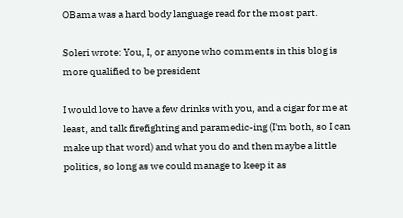OBama was a hard body language read for the most part.

Soleri wrote: You, I, or anyone who comments in this blog is more qualified to be president

I would love to have a few drinks with you, and a cigar for me at least, and talk firefighting and paramedic-ing (I'm both, so I can make up that word) and what you do and then maybe a little politics, so long as we could manage to keep it as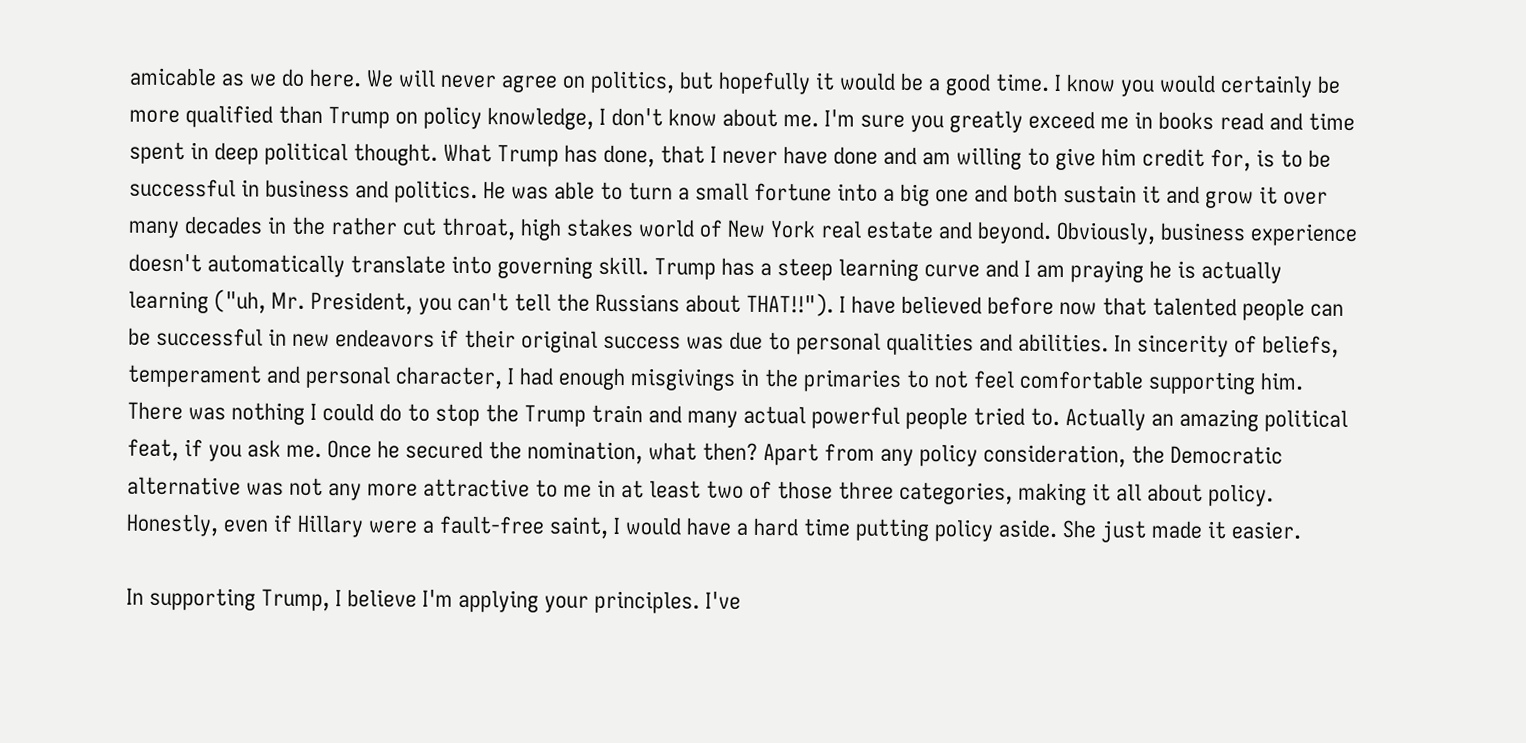amicable as we do here. We will never agree on politics, but hopefully it would be a good time. I know you would certainly be more qualified than Trump on policy knowledge, I don't know about me. I'm sure you greatly exceed me in books read and time spent in deep political thought. What Trump has done, that I never have done and am willing to give him credit for, is to be successful in business and politics. He was able to turn a small fortune into a big one and both sustain it and grow it over many decades in the rather cut throat, high stakes world of New York real estate and beyond. Obviously, business experience doesn't automatically translate into governing skill. Trump has a steep learning curve and I am praying he is actually learning ("uh, Mr. President, you can't tell the Russians about THAT!!"). I have believed before now that talented people can be successful in new endeavors if their original success was due to personal qualities and abilities. In sincerity of beliefs, temperament and personal character, I had enough misgivings in the primaries to not feel comfortable supporting him. There was nothing I could do to stop the Trump train and many actual powerful people tried to. Actually an amazing political feat, if you ask me. Once he secured the nomination, what then? Apart from any policy consideration, the Democratic alternative was not any more attractive to me in at least two of those three categories, making it all about policy. Honestly, even if Hillary were a fault-free saint, I would have a hard time putting policy aside. She just made it easier.

In supporting Trump, I believe I'm applying your principles. I've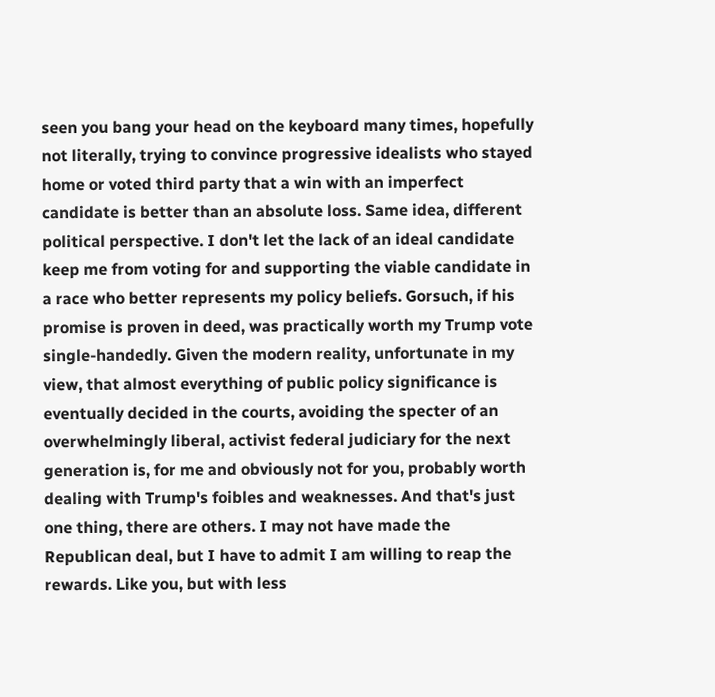seen you bang your head on the keyboard many times, hopefully not literally, trying to convince progressive idealists who stayed home or voted third party that a win with an imperfect candidate is better than an absolute loss. Same idea, different political perspective. I don't let the lack of an ideal candidate keep me from voting for and supporting the viable candidate in a race who better represents my policy beliefs. Gorsuch, if his promise is proven in deed, was practically worth my Trump vote single-handedly. Given the modern reality, unfortunate in my view, that almost everything of public policy significance is eventually decided in the courts, avoiding the specter of an overwhelmingly liberal, activist federal judiciary for the next generation is, for me and obviously not for you, probably worth dealing with Trump's foibles and weaknesses. And that's just one thing, there are others. I may not have made the Republican deal, but I have to admit I am willing to reap the rewards. Like you, but with less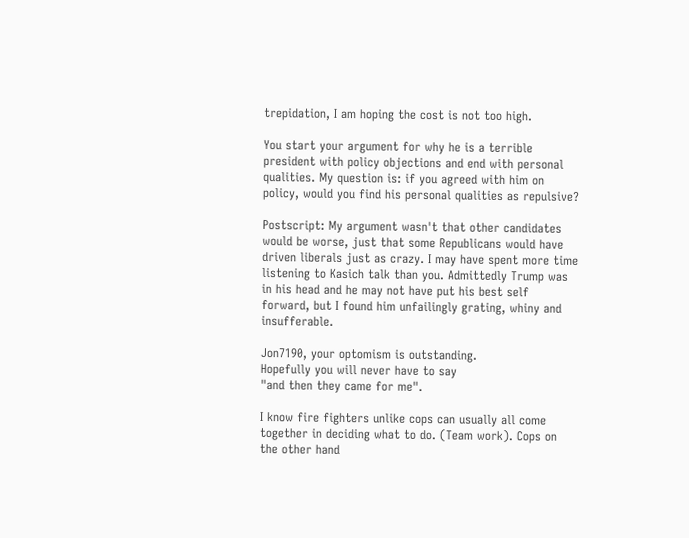trepidation, I am hoping the cost is not too high.

You start your argument for why he is a terrible president with policy objections and end with personal qualities. My question is: if you agreed with him on policy, would you find his personal qualities as repulsive?

Postscript: My argument wasn't that other candidates would be worse, just that some Republicans would have driven liberals just as crazy. I may have spent more time listening to Kasich talk than you. Admittedly Trump was in his head and he may not have put his best self forward, but I found him unfailingly grating, whiny and insufferable.

Jon7190, your optomism is outstanding.
Hopefully you will never have to say
"and then they came for me".

I know fire fighters unlike cops can usually all come together in deciding what to do. (Team work). Cops on the other hand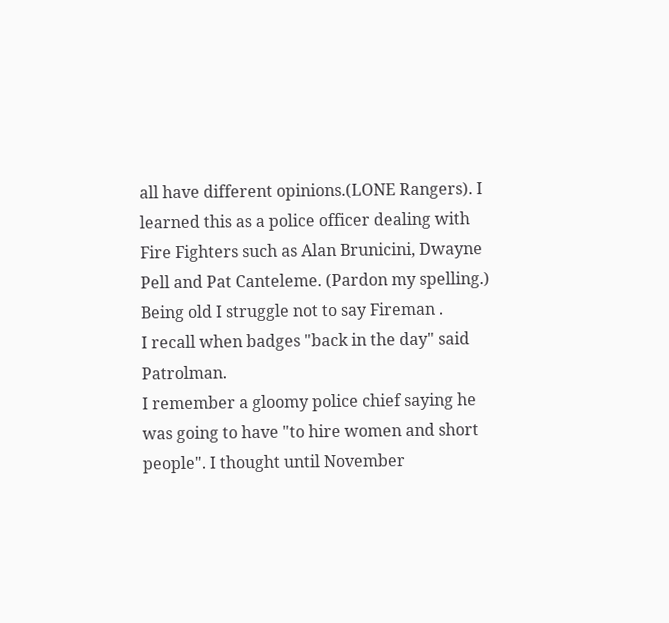all have different opinions.(LONE Rangers). I learned this as a police officer dealing with Fire Fighters such as Alan Brunicini, Dwayne Pell and Pat Canteleme. (Pardon my spelling.)
Being old I struggle not to say Fireman .
I recall when badges "back in the day" said Patrolman.
I remember a gloomy police chief saying he was going to have "to hire women and short people". I thought until November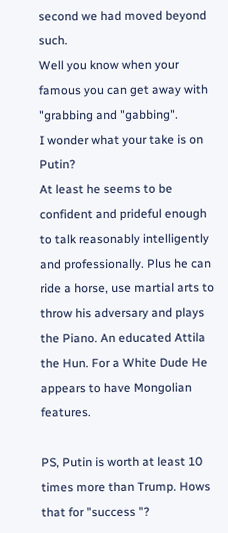second we had moved beyond such.
Well you know when your famous you can get away with "grabbing and "gabbing".
I wonder what your take is on Putin?
At least he seems to be confident and prideful enough to talk reasonably intelligently and professionally. Plus he can ride a horse, use martial arts to throw his adversary and plays the Piano. An educated Attila the Hun. For a White Dude He appears to have Mongolian features.

PS, Putin is worth at least 10 times more than Trump. Hows that for "success "?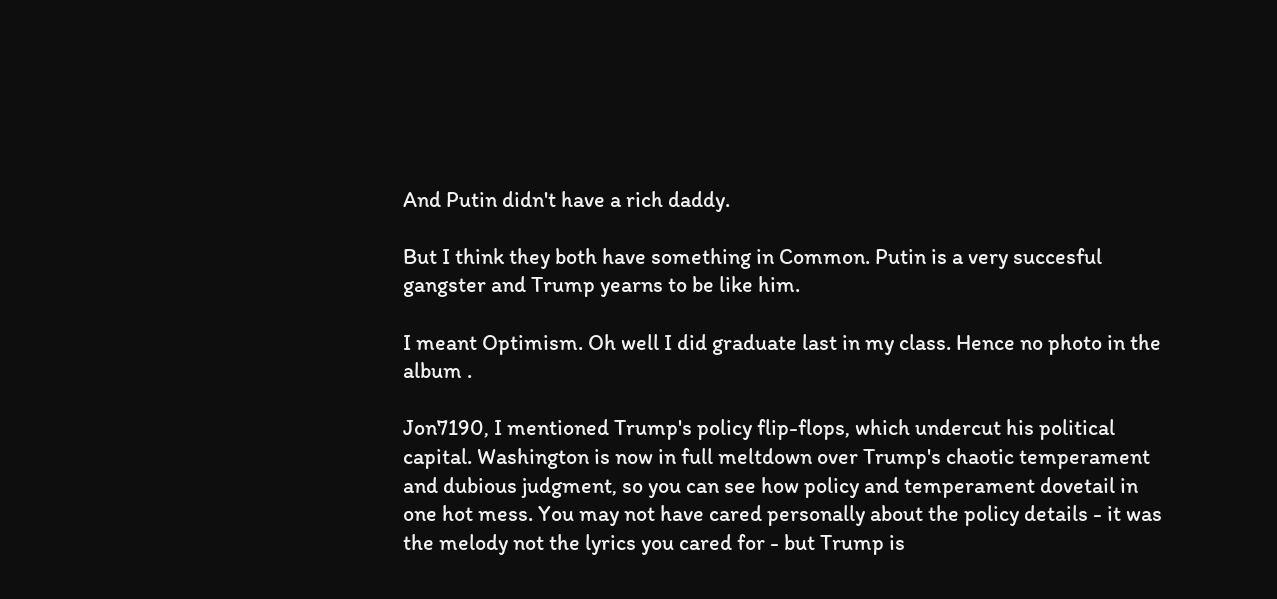And Putin didn't have a rich daddy.

But I think they both have something in Common. Putin is a very succesful gangster and Trump yearns to be like him.

I meant Optimism. Oh well I did graduate last in my class. Hence no photo in the album .

Jon7190, I mentioned Trump's policy flip-flops, which undercut his political capital. Washington is now in full meltdown over Trump's chaotic temperament and dubious judgment, so you can see how policy and temperament dovetail in one hot mess. You may not have cared personally about the policy details - it was the melody not the lyrics you cared for - but Trump is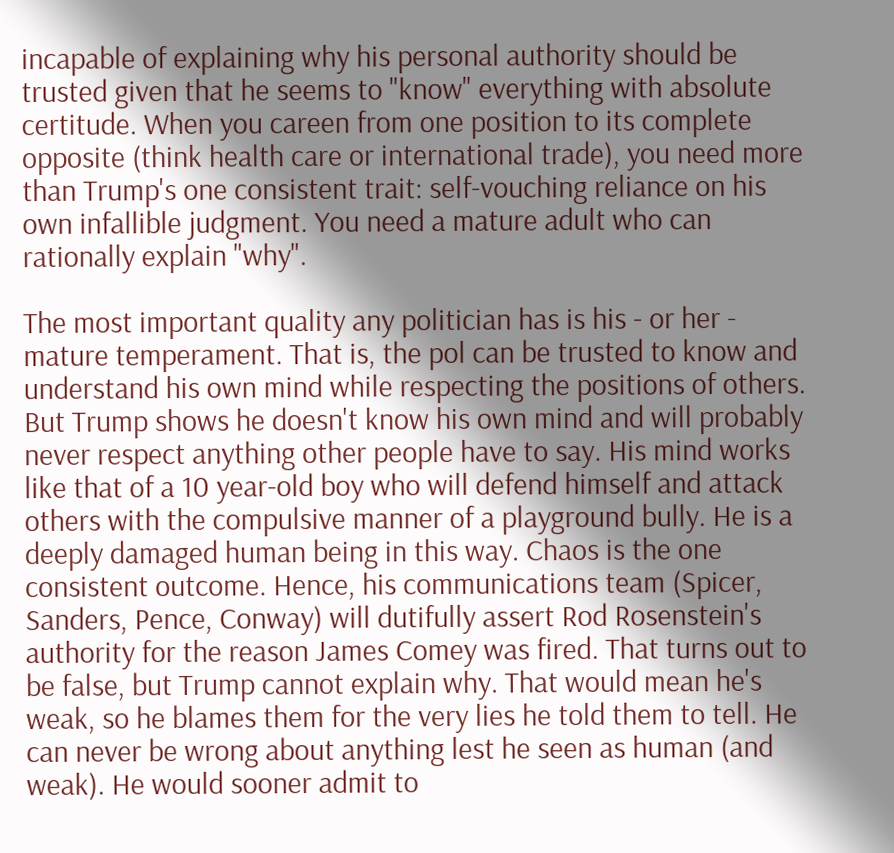incapable of explaining why his personal authority should be trusted given that he seems to "know" everything with absolute certitude. When you careen from one position to its complete opposite (think health care or international trade), you need more than Trump's one consistent trait: self-vouching reliance on his own infallible judgment. You need a mature adult who can rationally explain "why".

The most important quality any politician has is his - or her - mature temperament. That is, the pol can be trusted to know and understand his own mind while respecting the positions of others. But Trump shows he doesn't know his own mind and will probably never respect anything other people have to say. His mind works like that of a 10 year-old boy who will defend himself and attack others with the compulsive manner of a playground bully. He is a deeply damaged human being in this way. Chaos is the one consistent outcome. Hence, his communications team (Spicer, Sanders, Pence, Conway) will dutifully assert Rod Rosenstein's authority for the reason James Comey was fired. That turns out to be false, but Trump cannot explain why. That would mean he's weak, so he blames them for the very lies he told them to tell. He can never be wrong about anything lest he seen as human (and weak). He would sooner admit to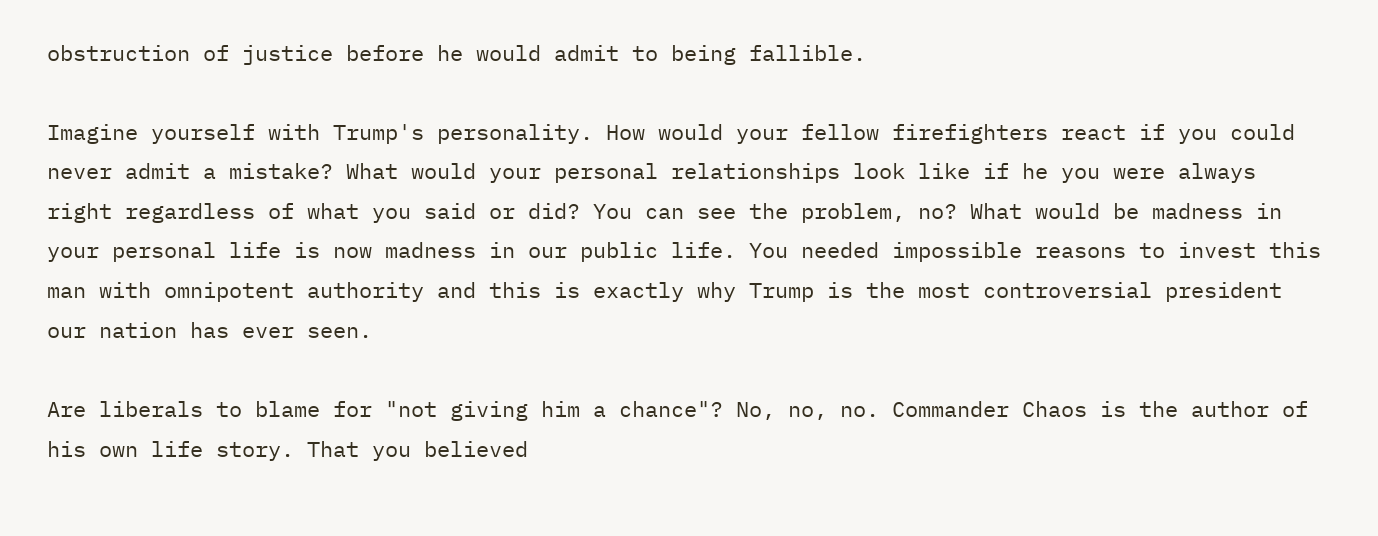obstruction of justice before he would admit to being fallible.

Imagine yourself with Trump's personality. How would your fellow firefighters react if you could never admit a mistake? What would your personal relationships look like if he you were always right regardless of what you said or did? You can see the problem, no? What would be madness in your personal life is now madness in our public life. You needed impossible reasons to invest this man with omnipotent authority and this is exactly why Trump is the most controversial president our nation has ever seen.

Are liberals to blame for "not giving him a chance"? No, no, no. Commander Chaos is the author of his own life story. That you believed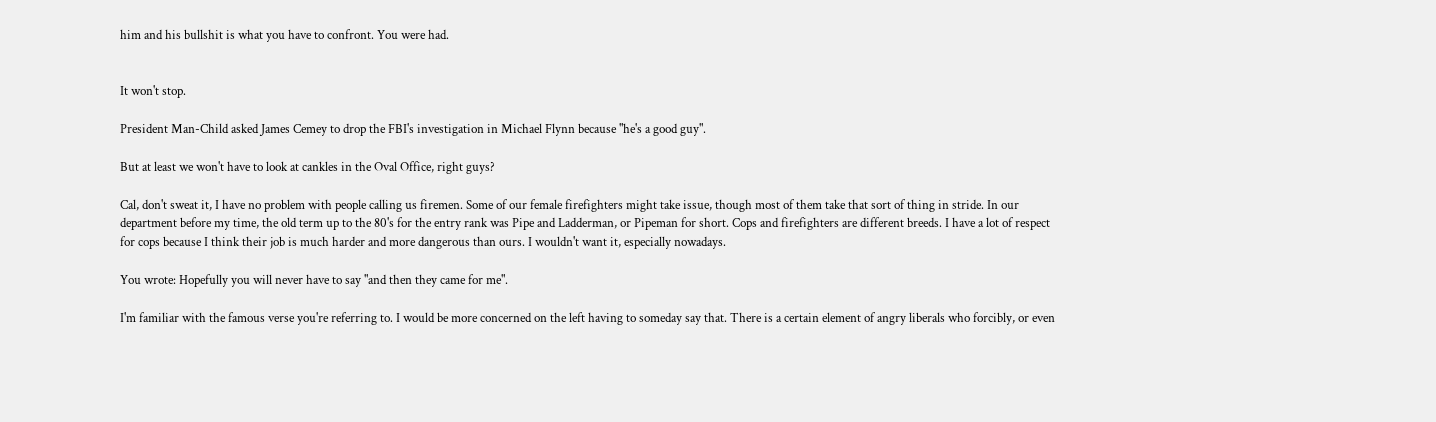him and his bullshit is what you have to confront. You were had.


It won't stop.

President Man-Child asked James Cemey to drop the FBI's investigation in Michael Flynn because "he's a good guy".

But at least we won't have to look at cankles in the Oval Office, right guys?

Cal, don't sweat it, I have no problem with people calling us firemen. Some of our female firefighters might take issue, though most of them take that sort of thing in stride. In our department before my time, the old term up to the 80's for the entry rank was Pipe and Ladderman, or Pipeman for short. Cops and firefighters are different breeds. I have a lot of respect for cops because I think their job is much harder and more dangerous than ours. I wouldn't want it, especially nowadays.

You wrote: Hopefully you will never have to say "and then they came for me".

I'm familiar with the famous verse you're referring to. I would be more concerned on the left having to someday say that. There is a certain element of angry liberals who forcibly, or even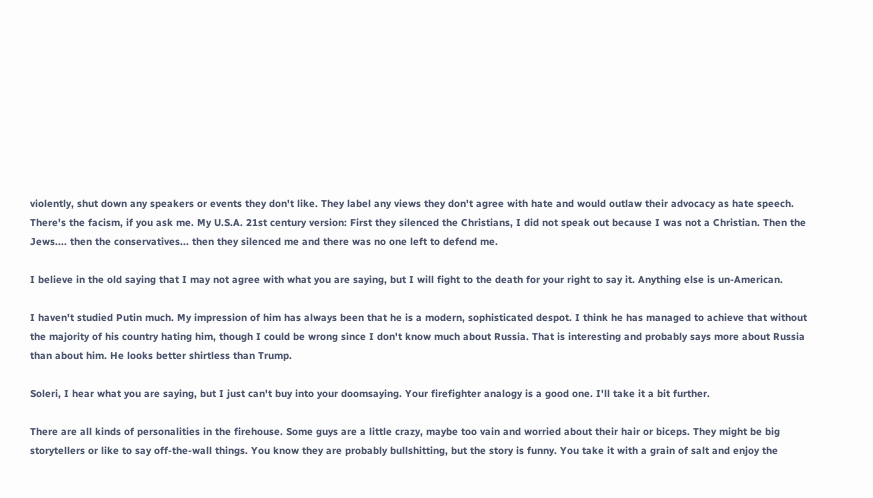violently, shut down any speakers or events they don't like. They label any views they don't agree with hate and would outlaw their advocacy as hate speech. There's the facism, if you ask me. My U.S.A. 21st century version: First they silenced the Christians, I did not speak out because I was not a Christian. Then the Jews.... then the conservatives... then they silenced me and there was no one left to defend me.

I believe in the old saying that I may not agree with what you are saying, but I will fight to the death for your right to say it. Anything else is un-American.

I haven't studied Putin much. My impression of him has always been that he is a modern, sophisticated despot. I think he has managed to achieve that without the majority of his country hating him, though I could be wrong since I don't know much about Russia. That is interesting and probably says more about Russia than about him. He looks better shirtless than Trump.

Soleri, I hear what you are saying, but I just can't buy into your doomsaying. Your firefighter analogy is a good one. I'll take it a bit further.

There are all kinds of personalities in the firehouse. Some guys are a little crazy, maybe too vain and worried about their hair or biceps. They might be big storytellers or like to say off-the-wall things. You know they are probably bullshitting, but the story is funny. You take it with a grain of salt and enjoy the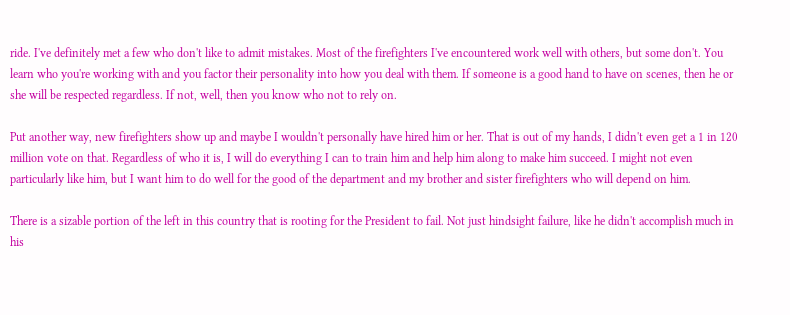ride. I've definitely met a few who don't like to admit mistakes. Most of the firefighters I've encountered work well with others, but some don't. You learn who you're working with and you factor their personality into how you deal with them. If someone is a good hand to have on scenes, then he or she will be respected regardless. If not, well, then you know who not to rely on.

Put another way, new firefighters show up and maybe I wouldn't personally have hired him or her. That is out of my hands, I didn't even get a 1 in 120 million vote on that. Regardless of who it is, I will do everything I can to train him and help him along to make him succeed. I might not even particularly like him, but I want him to do well for the good of the department and my brother and sister firefighters who will depend on him.

There is a sizable portion of the left in this country that is rooting for the President to fail. Not just hindsight failure, like he didn't accomplish much in his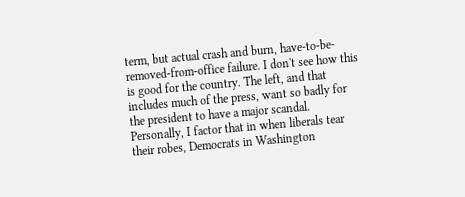term, but actual crash and burn, have-to-be-removed-from-office failure. I don't see how this is good for the country. The left, and that includes much of the press, want so badly for the president to have a major scandal. Personally, I factor that in when liberals tear their robes, Democrats in Washington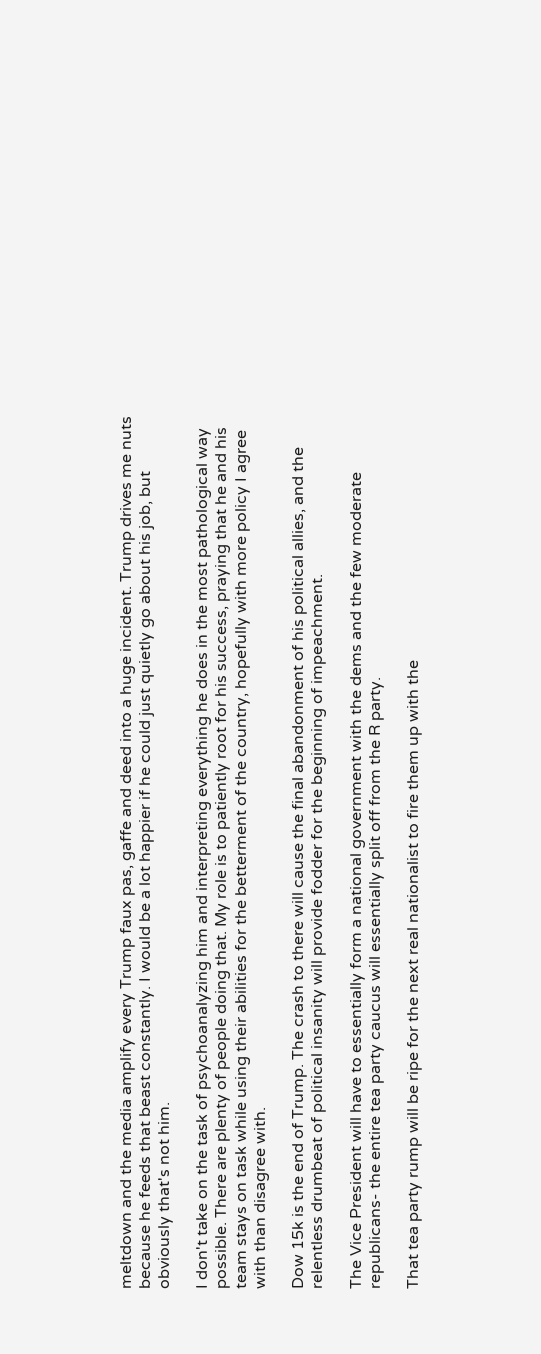meltdown and the media amplify every Trump faux pas, gaffe and deed into a huge incident. Trump drives me nuts because he feeds that beast constantly. I would be a lot happier if he could just quietly go about his job, but obviously that's not him.

I don't take on the task of psychoanalyzing him and interpreting everything he does in the most pathological way possible. There are plenty of people doing that. My role is to patiently root for his success, praying that he and his team stays on task while using their abilities for the betterment of the country, hopefully with more policy I agree with than disagree with.

Dow 15k is the end of Trump. The crash to there will cause the final abandonment of his political allies, and the relentless drumbeat of political insanity will provide fodder for the beginning of impeachment.

The Vice President will have to essentially form a national government with the dems and the few moderate republicans- the entire tea party caucus will essentially split off from the R party.

That tea party rump will be ripe for the next real nationalist to fire them up with the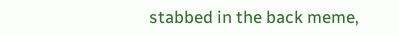stabbed in the back meme,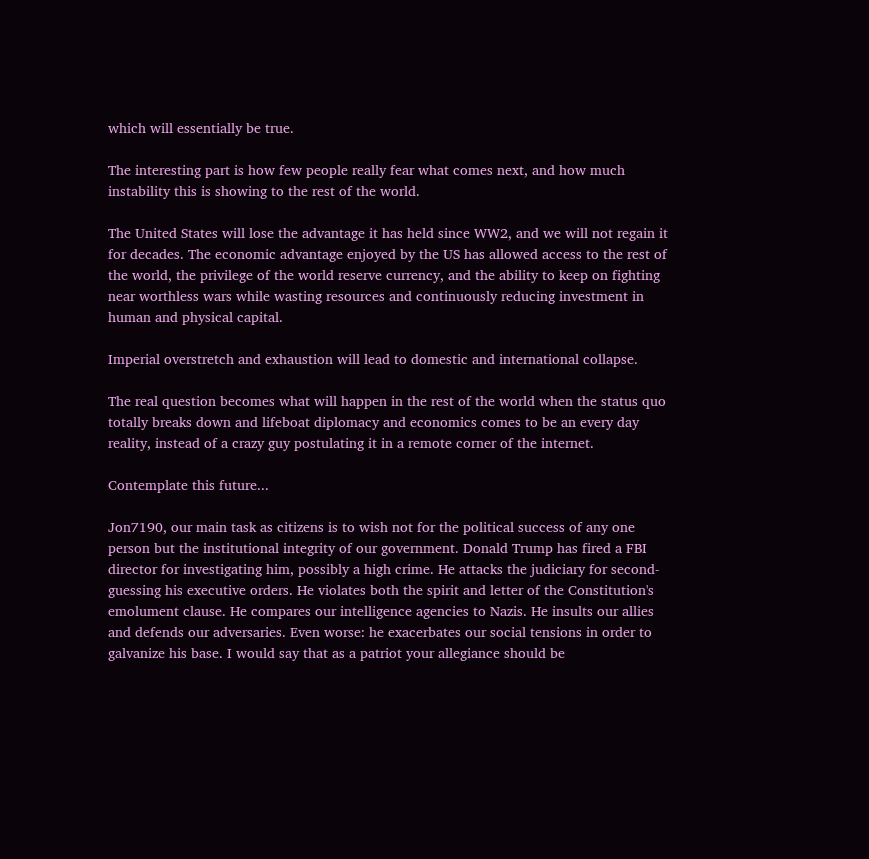which will essentially be true.

The interesting part is how few people really fear what comes next, and how much instability this is showing to the rest of the world.

The United States will lose the advantage it has held since WW2, and we will not regain it for decades. The economic advantage enjoyed by the US has allowed access to the rest of the world, the privilege of the world reserve currency, and the ability to keep on fighting near worthless wars while wasting resources and continuously reducing investment in human and physical capital.

Imperial overstretch and exhaustion will lead to domestic and international collapse.

The real question becomes what will happen in the rest of the world when the status quo totally breaks down and lifeboat diplomacy and economics comes to be an every day reality, instead of a crazy guy postulating it in a remote corner of the internet.

Contemplate this future...

Jon7190, our main task as citizens is to wish not for the political success of any one person but the institutional integrity of our government. Donald Trump has fired a FBI director for investigating him, possibly a high crime. He attacks the judiciary for second-guessing his executive orders. He violates both the spirit and letter of the Constitution's emolument clause. He compares our intelligence agencies to Nazis. He insults our allies and defends our adversaries. Even worse: he exacerbates our social tensions in order to galvanize his base. I would say that as a patriot your allegiance should be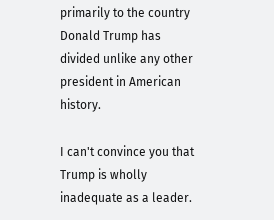primarily to the country Donald Trump has divided unlike any other president in American history.

I can't convince you that Trump is wholly inadequate as a leader.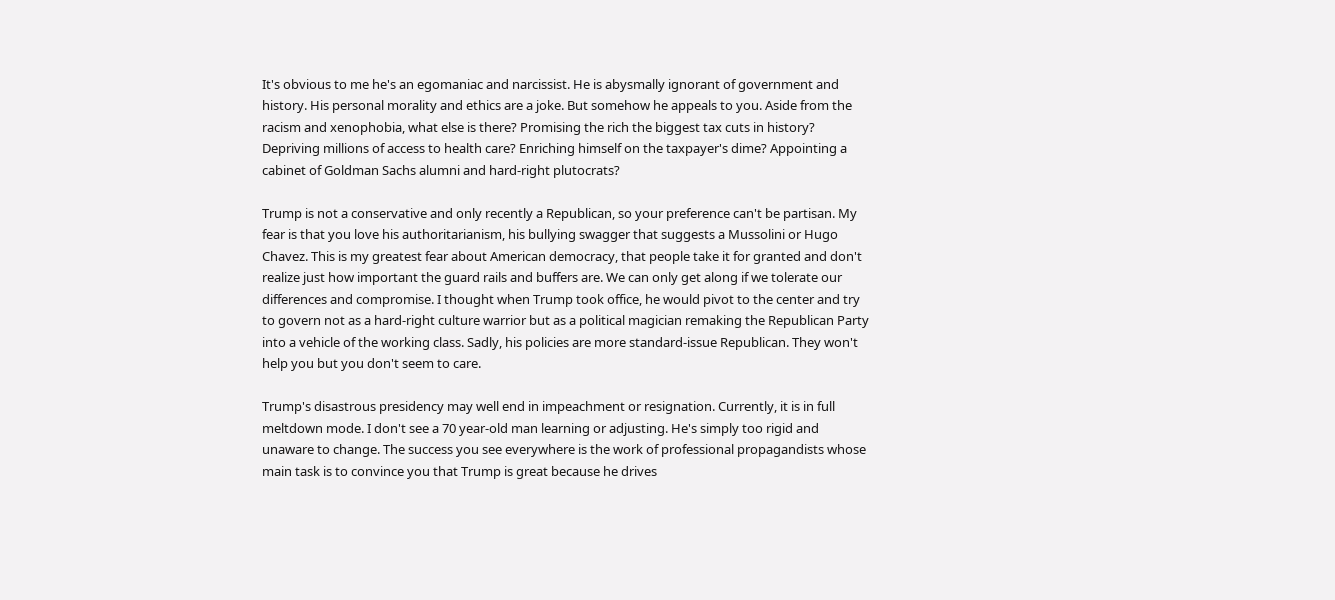It's obvious to me he's an egomaniac and narcissist. He is abysmally ignorant of government and history. His personal morality and ethics are a joke. But somehow he appeals to you. Aside from the racism and xenophobia, what else is there? Promising the rich the biggest tax cuts in history? Depriving millions of access to health care? Enriching himself on the taxpayer's dime? Appointing a cabinet of Goldman Sachs alumni and hard-right plutocrats?

Trump is not a conservative and only recently a Republican, so your preference can't be partisan. My fear is that you love his authoritarianism, his bullying swagger that suggests a Mussolini or Hugo Chavez. This is my greatest fear about American democracy, that people take it for granted and don't realize just how important the guard rails and buffers are. We can only get along if we tolerate our differences and compromise. I thought when Trump took office, he would pivot to the center and try to govern not as a hard-right culture warrior but as a political magician remaking the Republican Party into a vehicle of the working class. Sadly, his policies are more standard-issue Republican. They won't help you but you don't seem to care.

Trump's disastrous presidency may well end in impeachment or resignation. Currently, it is in full meltdown mode. I don't see a 70 year-old man learning or adjusting. He's simply too rigid and unaware to change. The success you see everywhere is the work of professional propagandists whose main task is to convince you that Trump is great because he drives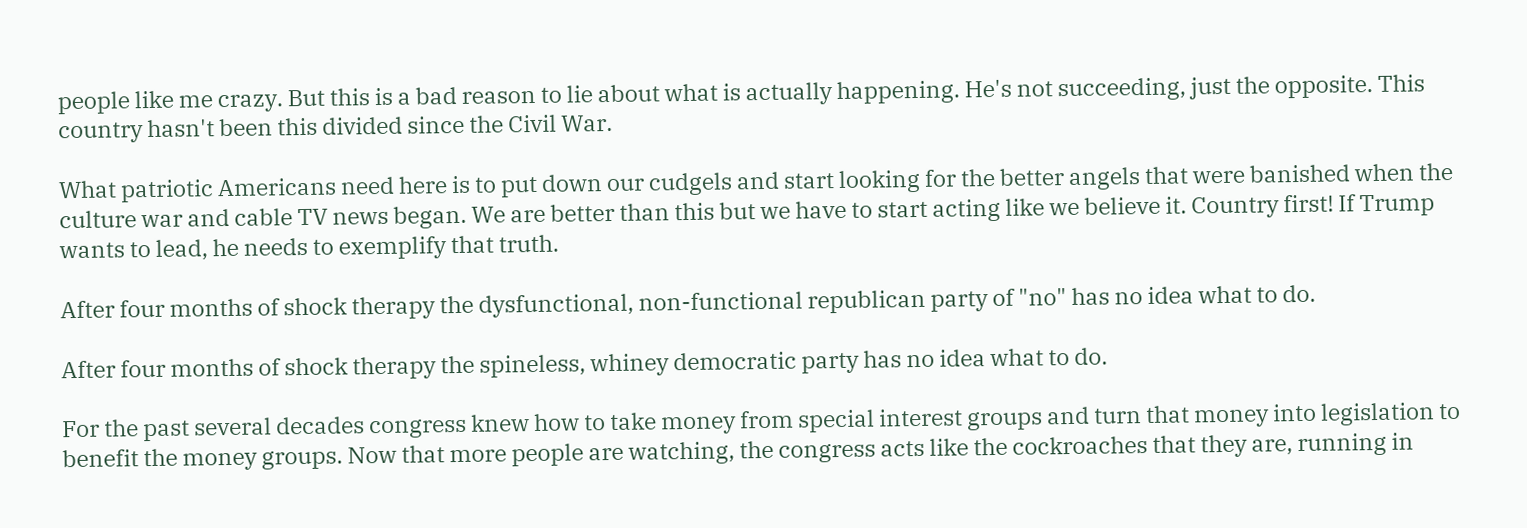people like me crazy. But this is a bad reason to lie about what is actually happening. He's not succeeding, just the opposite. This country hasn't been this divided since the Civil War.

What patriotic Americans need here is to put down our cudgels and start looking for the better angels that were banished when the culture war and cable TV news began. We are better than this but we have to start acting like we believe it. Country first! If Trump wants to lead, he needs to exemplify that truth.

After four months of shock therapy the dysfunctional, non-functional republican party of "no" has no idea what to do.

After four months of shock therapy the spineless, whiney democratic party has no idea what to do.

For the past several decades congress knew how to take money from special interest groups and turn that money into legislation to benefit the money groups. Now that more people are watching, the congress acts like the cockroaches that they are, running in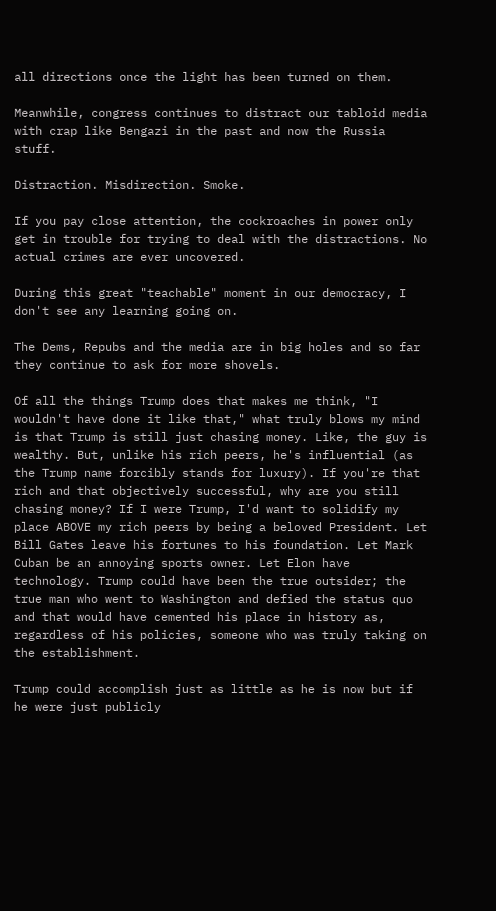all directions once the light has been turned on them.

Meanwhile, congress continues to distract our tabloid media with crap like Bengazi in the past and now the Russia stuff.

Distraction. Misdirection. Smoke.

If you pay close attention, the cockroaches in power only get in trouble for trying to deal with the distractions. No actual crimes are ever uncovered.

During this great "teachable" moment in our democracy, I don't see any learning going on.

The Dems, Repubs and the media are in big holes and so far they continue to ask for more shovels.

Of all the things Trump does that makes me think, "I wouldn't have done it like that," what truly blows my mind is that Trump is still just chasing money. Like, the guy is wealthy. But, unlike his rich peers, he's influential (as the Trump name forcibly stands for luxury). If you're that rich and that objectively successful, why are you still chasing money? If I were Trump, I'd want to solidify my place ABOVE my rich peers by being a beloved President. Let Bill Gates leave his fortunes to his foundation. Let Mark Cuban be an annoying sports owner. Let Elon have technology. Trump could have been the true outsider; the true man who went to Washington and defied the status quo and that would have cemented his place in history as, regardless of his policies, someone who was truly taking on the establishment.

Trump could accomplish just as little as he is now but if he were just publicly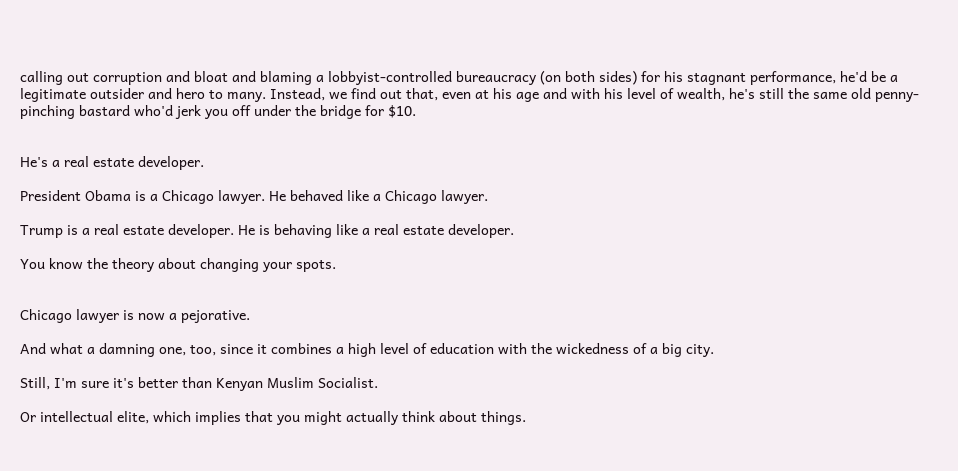calling out corruption and bloat and blaming a lobbyist-controlled bureaucracy (on both sides) for his stagnant performance, he'd be a legitimate outsider and hero to many. Instead, we find out that, even at his age and with his level of wealth, he's still the same old penny-pinching bastard who'd jerk you off under the bridge for $10.


He's a real estate developer.

President Obama is a Chicago lawyer. He behaved like a Chicago lawyer.

Trump is a real estate developer. He is behaving like a real estate developer.

You know the theory about changing your spots.


Chicago lawyer is now a pejorative.

And what a damning one, too, since it combines a high level of education with the wickedness of a big city.

Still, I'm sure it's better than Kenyan Muslim Socialist.

Or intellectual elite, which implies that you might actually think about things.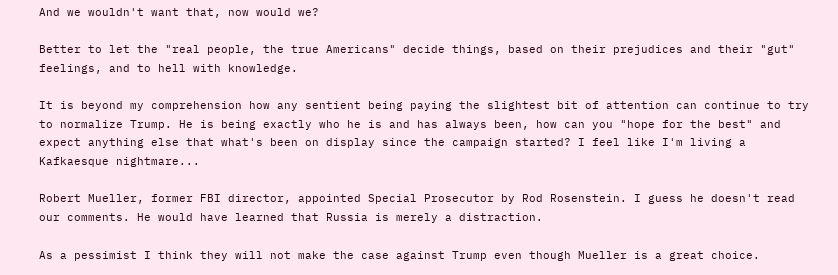And we wouldn't want that, now would we?

Better to let the "real people, the true Americans" decide things, based on their prejudices and their "gut" feelings, and to hell with knowledge.

It is beyond my comprehension how any sentient being paying the slightest bit of attention can continue to try to normalize Trump. He is being exactly who he is and has always been, how can you "hope for the best" and expect anything else that what's been on display since the campaign started? I feel like I'm living a Kafkaesque nightmare...

Robert Mueller, former FBI director, appointed Special Prosecutor by Rod Rosenstein. I guess he doesn't read our comments. He would have learned that Russia is merely a distraction.

As a pessimist I think they will not make the case against Trump even though Mueller is a great choice.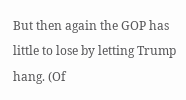But then again the GOP has little to lose by letting Trump hang. (Of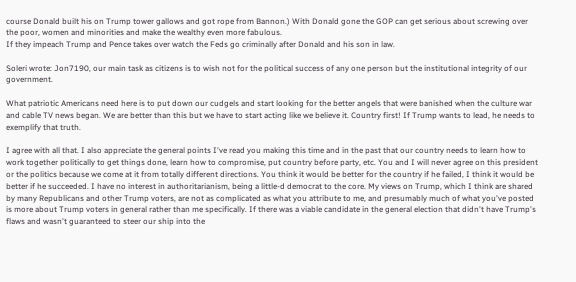course Donald built his on Trump tower gallows and got rope from Bannon.) With Donald gone the GOP can get serious about screwing over the poor, women and minorities and make the wealthy even more fabulous.
If they impeach Trump and Pence takes over watch the Feds go criminally after Donald and his son in law.

Soleri wrote: Jon7190, our main task as citizens is to wish not for the political success of any one person but the institutional integrity of our government.

What patriotic Americans need here is to put down our cudgels and start looking for the better angels that were banished when the culture war and cable TV news began. We are better than this but we have to start acting like we believe it. Country first! If Trump wants to lead, he needs to exemplify that truth.

I agree with all that. I also appreciate the general points I've read you making this time and in the past that our country needs to learn how to work together politically to get things done, learn how to compromise, put country before party, etc. You and I will never agree on this president or the politics because we come at it from totally different directions. You think it would be better for the country if he failed, I think it would be better if he succeeded. I have no interest in authoritarianism, being a little-d democrat to the core. My views on Trump, which I think are shared by many Republicans and other Trump voters, are not as complicated as what you attribute to me, and presumably much of what you've posted is more about Trump voters in general rather than me specifically. If there was a viable candidate in the general election that didn't have Trump's flaws and wasn't guaranteed to steer our ship into the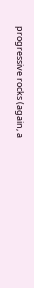progressive rocks (again, a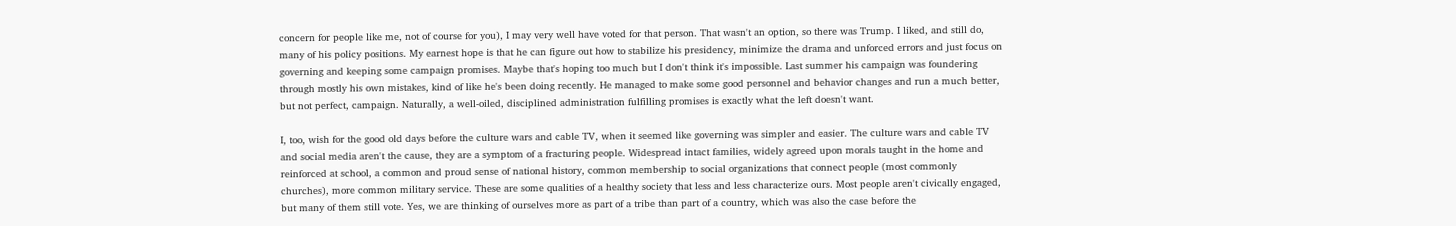concern for people like me, not of course for you), I may very well have voted for that person. That wasn't an option, so there was Trump. I liked, and still do, many of his policy positions. My earnest hope is that he can figure out how to stabilize his presidency, minimize the drama and unforced errors and just focus on governing and keeping some campaign promises. Maybe that's hoping too much but I don't think it's impossible. Last summer his campaign was foundering through mostly his own mistakes, kind of like he's been doing recently. He managed to make some good personnel and behavior changes and run a much better, but not perfect, campaign. Naturally, a well-oiled, disciplined administration fulfilling promises is exactly what the left doesn't want.

I, too, wish for the good old days before the culture wars and cable TV, when it seemed like governing was simpler and easier. The culture wars and cable TV and social media aren't the cause, they are a symptom of a fracturing people. Widespread intact families, widely agreed upon morals taught in the home and reinforced at school, a common and proud sense of national history, common membership to social organizations that connect people (most commonly churches), more common military service. These are some qualities of a healthy society that less and less characterize ours. Most people aren't civically engaged, but many of them still vote. Yes, we are thinking of ourselves more as part of a tribe than part of a country, which was also the case before the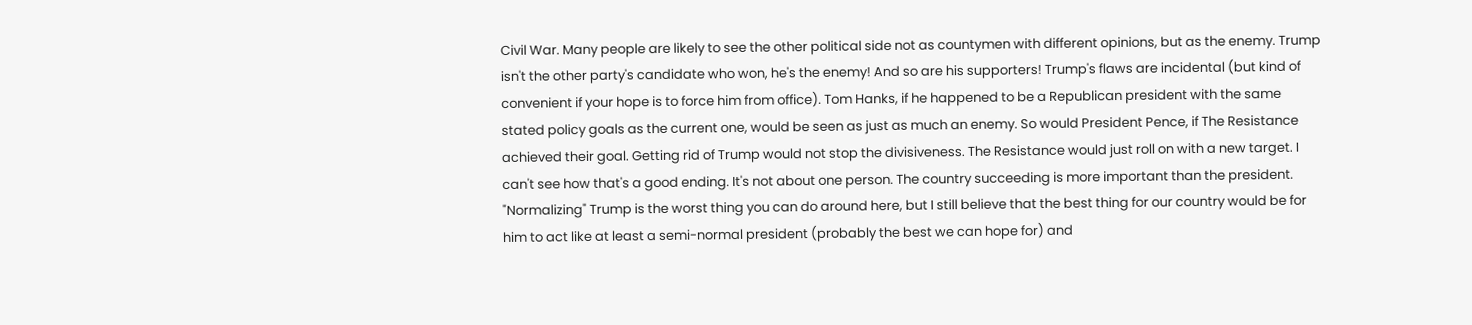Civil War. Many people are likely to see the other political side not as countymen with different opinions, but as the enemy. Trump isn't the other party's candidate who won, he's the enemy! And so are his supporters! Trump's flaws are incidental (but kind of convenient if your hope is to force him from office). Tom Hanks, if he happened to be a Republican president with the same stated policy goals as the current one, would be seen as just as much an enemy. So would President Pence, if The Resistance achieved their goal. Getting rid of Trump would not stop the divisiveness. The Resistance would just roll on with a new target. I can't see how that's a good ending. It's not about one person. The country succeeding is more important than the president. "Normalizing" Trump is the worst thing you can do around here, but I still believe that the best thing for our country would be for him to act like at least a semi-normal president (probably the best we can hope for) and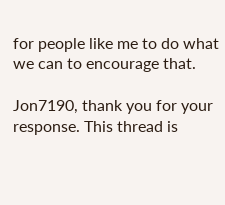for people like me to do what we can to encourage that.

Jon7190, thank you for your response. This thread is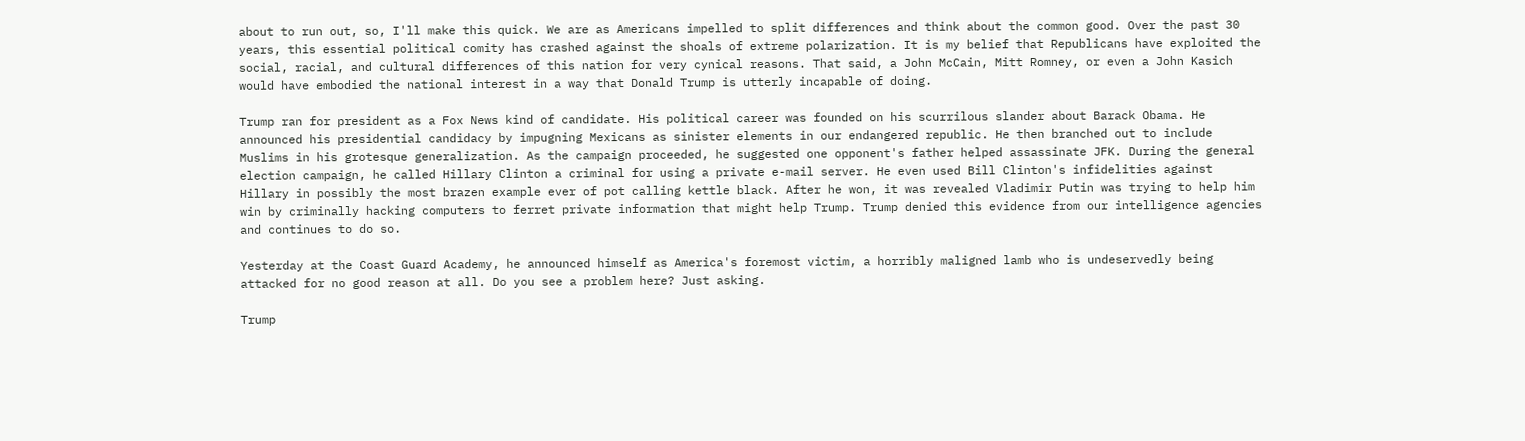about to run out, so, I'll make this quick. We are as Americans impelled to split differences and think about the common good. Over the past 30 years, this essential political comity has crashed against the shoals of extreme polarization. It is my belief that Republicans have exploited the social, racial, and cultural differences of this nation for very cynical reasons. That said, a John McCain, Mitt Romney, or even a John Kasich would have embodied the national interest in a way that Donald Trump is utterly incapable of doing.

Trump ran for president as a Fox News kind of candidate. His political career was founded on his scurrilous slander about Barack Obama. He announced his presidential candidacy by impugning Mexicans as sinister elements in our endangered republic. He then branched out to include Muslims in his grotesque generalization. As the campaign proceeded, he suggested one opponent's father helped assassinate JFK. During the general election campaign, he called Hillary Clinton a criminal for using a private e-mail server. He even used Bill Clinton's infidelities against Hillary in possibly the most brazen example ever of pot calling kettle black. After he won, it was revealed Vladimir Putin was trying to help him win by criminally hacking computers to ferret private information that might help Trump. Trump denied this evidence from our intelligence agencies and continues to do so.

Yesterday at the Coast Guard Academy, he announced himself as America's foremost victim, a horribly maligned lamb who is undeservedly being attacked for no good reason at all. Do you see a problem here? Just asking.

Trump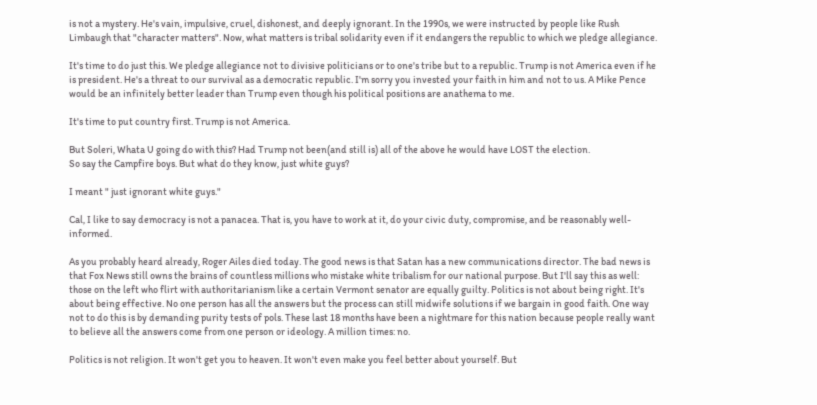is not a mystery. He's vain, impulsive, cruel, dishonest, and deeply ignorant. In the 1990s, we were instructed by people like Rush Limbaugh that "character matters". Now, what matters is tribal solidarity even if it endangers the republic to which we pledge allegiance.

It's time to do just this. We pledge allegiance not to divisive politicians or to one's tribe but to a republic. Trump is not America even if he is president. He's a threat to our survival as a democratic republic. I'm sorry you invested your faith in him and not to us. A Mike Pence would be an infinitely better leader than Trump even though his political positions are anathema to me.

It's time to put country first. Trump is not America.

But Soleri, Whata U going do with this? Had Trump not been(and still is) all of the above he would have LOST the election.
So say the Campfire boys. But what do they know, just white guys?

I meant " just ignorant white guys."

Cal, I like to say democracy is not a panacea. That is, you have to work at it, do your civic duty, compromise, and be reasonably well-informed.

As you probably heard already, Roger Ailes died today. The good news is that Satan has a new communications director. The bad news is that Fox News still owns the brains of countless millions who mistake white tribalism for our national purpose. But I'll say this as well: those on the left who flirt with authoritarianism like a certain Vermont senator are equally guilty. Politics is not about being right. It's about being effective. No one person has all the answers but the process can still midwife solutions if we bargain in good faith. One way not to do this is by demanding purity tests of pols. These last 18 months have been a nightmare for this nation because people really want to believe all the answers come from one person or ideology. A million times: no.

Politics is not religion. It won't get you to heaven. It won't even make you feel better about yourself. But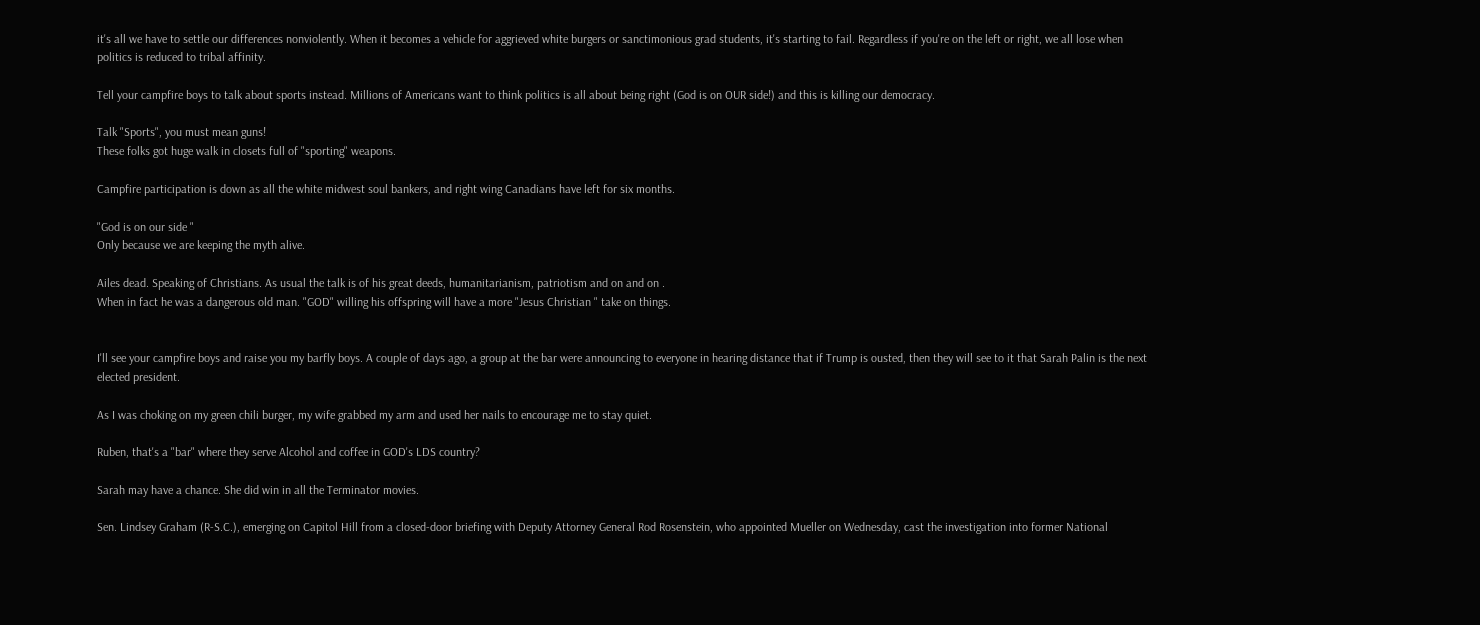it's all we have to settle our differences nonviolently. When it becomes a vehicle for aggrieved white burgers or sanctimonious grad students, it's starting to fail. Regardless if you're on the left or right, we all lose when politics is reduced to tribal affinity.

Tell your campfire boys to talk about sports instead. Millions of Americans want to think politics is all about being right (God is on OUR side!) and this is killing our democracy.

Talk "Sports", you must mean guns!
These folks got huge walk in closets full of "sporting" weapons.

Campfire participation is down as all the white midwest soul bankers, and right wing Canadians have left for six months.

"God is on our side "
Only because we are keeping the myth alive.

Ailes dead. Speaking of Christians. As usual the talk is of his great deeds, humanitarianism, patriotism and on and on .
When in fact he was a dangerous old man. "GOD" willing his offspring will have a more "Jesus Christian " take on things.


I'll see your campfire boys and raise you my barfly boys. A couple of days ago, a group at the bar were announcing to everyone in hearing distance that if Trump is ousted, then they will see to it that Sarah Palin is the next elected president.

As I was choking on my green chili burger, my wife grabbed my arm and used her nails to encourage me to stay quiet.

Ruben, that's a "bar" where they serve Alcohol and coffee in GOD's LDS country?

Sarah may have a chance. She did win in all the Terminator movies.

Sen. Lindsey Graham (R-S.C.), emerging on Capitol Hill from a closed-door briefing with Deputy Attorney General Rod Rosenstein, who appointed Mueller on Wednesday, cast the investigation into former National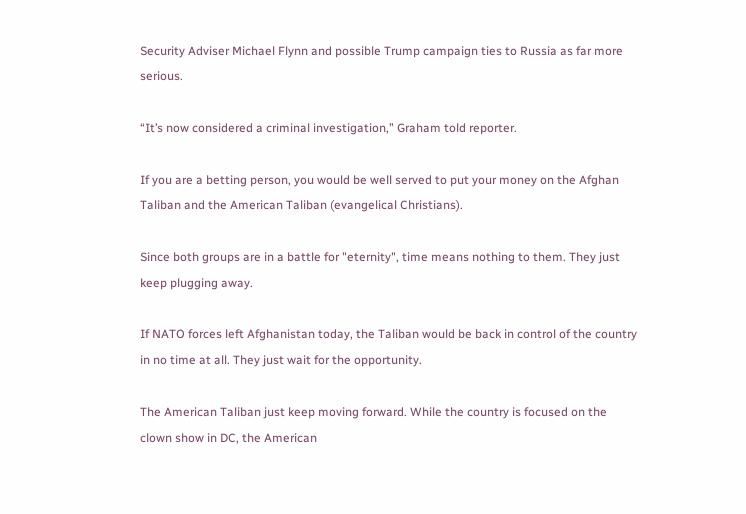Security Adviser Michael Flynn and possible Trump campaign ties to Russia as far more serious.

“It’s now considered a criminal investigation,” Graham told reporter.

If you are a betting person, you would be well served to put your money on the Afghan Taliban and the American Taliban (evangelical Christians).

Since both groups are in a battle for "eternity", time means nothing to them. They just keep plugging away.

If NATO forces left Afghanistan today, the Taliban would be back in control of the country in no time at all. They just wait for the opportunity.

The American Taliban just keep moving forward. While the country is focused on the clown show in DC, the American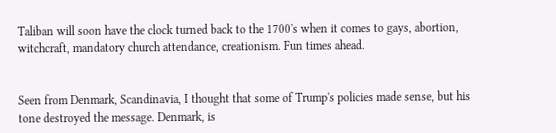Taliban will soon have the clock turned back to the 1700's when it comes to gays, abortion, witchcraft, mandatory church attendance, creationism. Fun times ahead.


Seen from Denmark, Scandinavia, I thought that some of Trump's policies made sense, but his tone destroyed the message. Denmark, is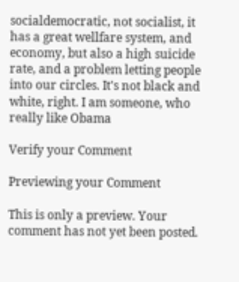socialdemocratic, not socialist, it has a great wellfare system, and economy, but also a high suicide rate, and a problem letting people into our circles. It's not black and white, right. I am someone, who really like Obama

Verify your Comment

Previewing your Comment

This is only a preview. Your comment has not yet been posted.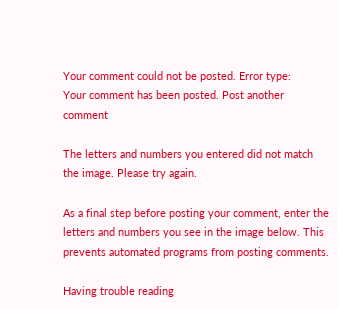Your comment could not be posted. Error type:
Your comment has been posted. Post another comment

The letters and numbers you entered did not match the image. Please try again.

As a final step before posting your comment, enter the letters and numbers you see in the image below. This prevents automated programs from posting comments.

Having trouble reading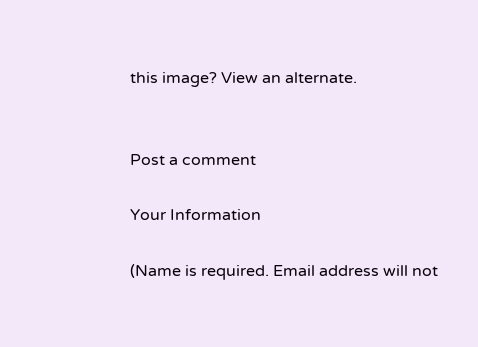this image? View an alternate.


Post a comment

Your Information

(Name is required. Email address will not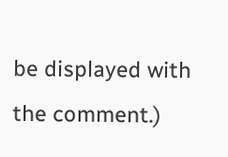be displayed with the comment.)